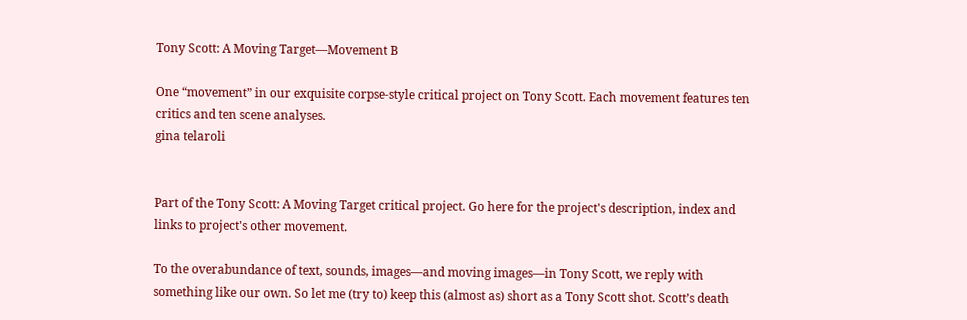Tony Scott: A Moving Target—Movement B

One “movement” in our exquisite corpse-style critical project on Tony Scott. Each movement features ten critics and ten scene analyses.
gina telaroli


Part of the Tony Scott: A Moving Target critical project. Go here for the project's description, index and links to project's other movement.

To the overabundance of text, sounds, images—and moving images—in Tony Scott, we reply with something like our own. So let me (try to) keep this (almost as) short as a Tony Scott shot. Scott’s death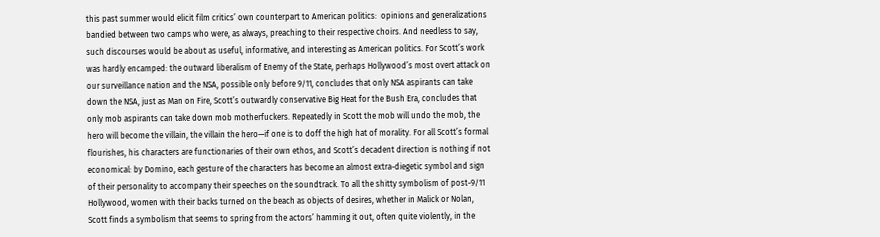this past summer would elicit film critics’ own counterpart to American politics:  opinions and generalizations bandied between two camps who were, as always, preaching to their respective choirs. And needless to say, such discourses would be about as useful, informative, and interesting as American politics. For Scott’s work was hardly encamped: the outward liberalism of Enemy of the State, perhaps Hollywood’s most overt attack on our surveillance nation and the NSA, possible only before 9/11, concludes that only NSA aspirants can take down the NSA, just as Man on Fire, Scott’s outwardly conservative Big Heat for the Bush Era, concludes that only mob aspirants can take down mob motherfuckers. Repeatedly in Scott the mob will undo the mob, the hero will become the villain, the villain the hero—if one is to doff the high hat of morality. For all Scott’s formal flourishes, his characters are functionaries of their own ethos, and Scott’s decadent direction is nothing if not economical: by Domino, each gesture of the characters has become an almost extra-diegetic symbol and sign of their personality to accompany their speeches on the soundtrack. To all the shitty symbolism of post-9/11 Hollywood, women with their backs turned on the beach as objects of desires, whether in Malick or Nolan, Scott finds a symbolism that seems to spring from the actors’ hamming it out, often quite violently, in the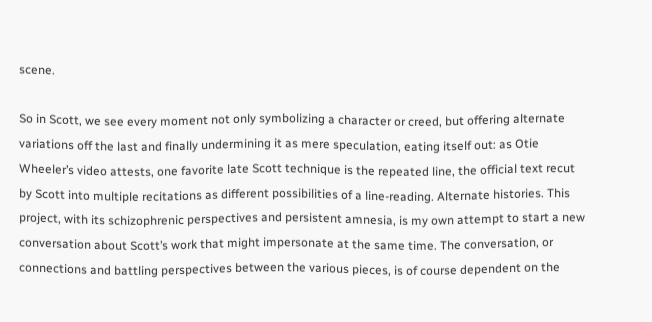scene.

So in Scott, we see every moment not only symbolizing a character or creed, but offering alternate variations off the last and finally undermining it as mere speculation, eating itself out: as Otie Wheeler’s video attests, one favorite late Scott technique is the repeated line, the official text recut by Scott into multiple recitations as different possibilities of a line-reading. Alternate histories. This project, with its schizophrenic perspectives and persistent amnesia, is my own attempt to start a new conversation about Scott’s work that might impersonate at the same time. The conversation, or connections and battling perspectives between the various pieces, is of course dependent on the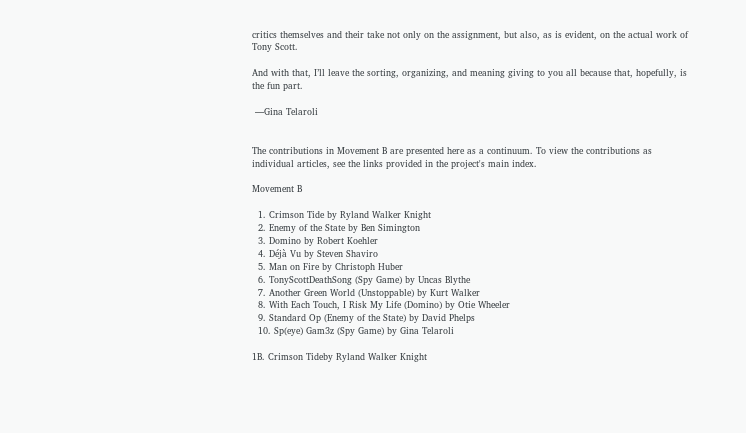critics themselves and their take not only on the assignment, but also, as is evident, on the actual work of Tony Scott.

And with that, I’ll leave the sorting, organizing, and meaning giving to you all because that, hopefully, is the fun part.

 —Gina Telaroli


The contributions in Movement B are presented here as a continuum. To view the contributions as individual articles, see the links provided in the project's main index.

Movement B

  1. Crimson Tide by Ryland Walker Knight
  2. Enemy of the State by Ben Simington
  3. Domino by Robert Koehler
  4. Déjà Vu by Steven Shaviro
  5. Man on Fire by Christoph Huber
  6. TonyScottDeathSong (Spy Game) by Uncas Blythe
  7. Another Green World (Unstoppable) by Kurt Walker
  8. With Each Touch, I Risk My Life (Domino) by Otie Wheeler
  9. Standard Op (Enemy of the State) by David Phelps
  10. Sp(eye) Gam3z (Spy Game) by Gina Telaroli

1B. Crimson Tideby Ryland Walker Knight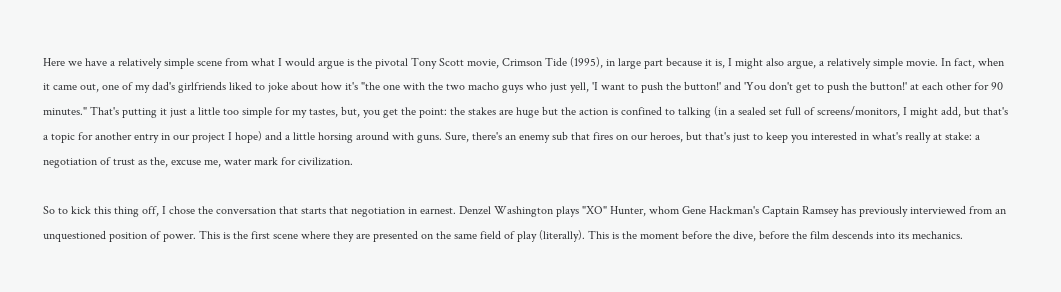Here we have a relatively simple scene from what I would argue is the pivotal Tony Scott movie, Crimson Tide (1995), in large part because it is, I might also argue, a relatively simple movie. In fact, when it came out, one of my dad's girlfriends liked to joke about how it's "the one with the two macho guys who just yell, 'I want to push the button!' and 'You don't get to push the button!' at each other for 90 minutes." That's putting it just a little too simple for my tastes, but, you get the point: the stakes are huge but the action is confined to talking (in a sealed set full of screens/monitors, I might add, but that's a topic for another entry in our project I hope) and a little horsing around with guns. Sure, there's an enemy sub that fires on our heroes, but that's just to keep you interested in what's really at stake: a negotiation of trust as the, excuse me, water mark for civilization.

So to kick this thing off, I chose the conversation that starts that negotiation in earnest. Denzel Washington plays "XO" Hunter, whom Gene Hackman's Captain Ramsey has previously interviewed from an unquestioned position of power. This is the first scene where they are presented on the same field of play (literally). This is the moment before the dive, before the film descends into its mechanics.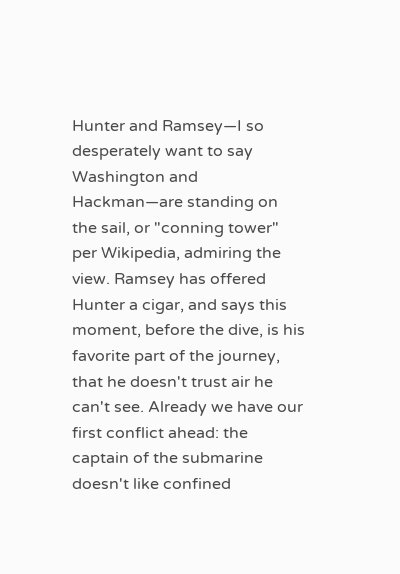Hunter and Ramsey—I so desperately want to say Washington and Hackman—are standing on the sail, or "conning tower" per Wikipedia, admiring the view. Ramsey has offered Hunter a cigar, and says this moment, before the dive, is his favorite part of the journey, that he doesn't trust air he can't see. Already we have our first conflict ahead: the captain of the submarine doesn't like confined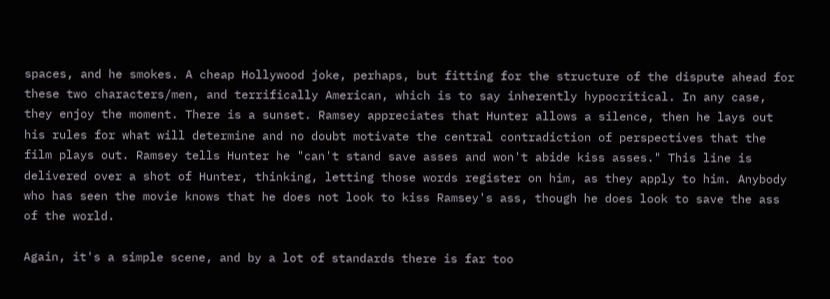spaces, and he smokes. A cheap Hollywood joke, perhaps, but fitting for the structure of the dispute ahead for these two characters/men, and terrifically American, which is to say inherently hypocritical. In any case, they enjoy the moment. There is a sunset. Ramsey appreciates that Hunter allows a silence, then he lays out his rules for what will determine and no doubt motivate the central contradiction of perspectives that the film plays out. Ramsey tells Hunter he "can't stand save asses and won't abide kiss asses." This line is delivered over a shot of Hunter, thinking, letting those words register on him, as they apply to him. Anybody who has seen the movie knows that he does not look to kiss Ramsey's ass, though he does look to save the ass of the world.

Again, it's a simple scene, and by a lot of standards there is far too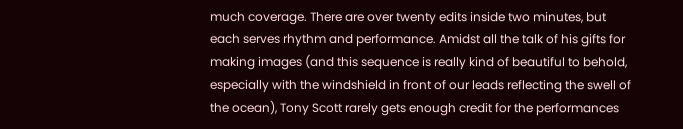much coverage. There are over twenty edits inside two minutes, but each serves rhythm and performance. Amidst all the talk of his gifts for making images (and this sequence is really kind of beautiful to behold, especially with the windshield in front of our leads reflecting the swell of the ocean), Tony Scott rarely gets enough credit for the performances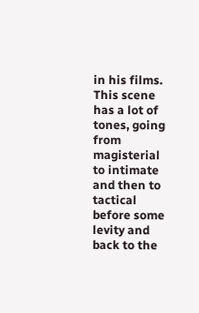in his films. This scene has a lot of tones, going from magisterial to intimate and then to tactical before some levity and back to the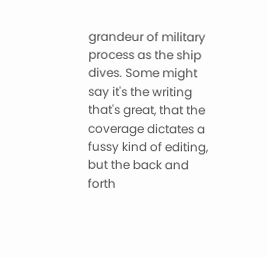grandeur of military process as the ship dives. Some might say it's the writing that's great, that the coverage dictates a fussy kind of editing, but the back and forth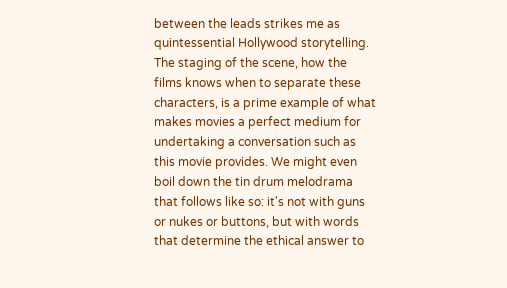between the leads strikes me as quintessential Hollywood storytelling. The staging of the scene, how the films knows when to separate these characters, is a prime example of what makes movies a perfect medium for undertaking a conversation such as this movie provides. We might even boil down the tin drum melodrama that follows like so: it's not with guns or nukes or buttons, but with words that determine the ethical answer to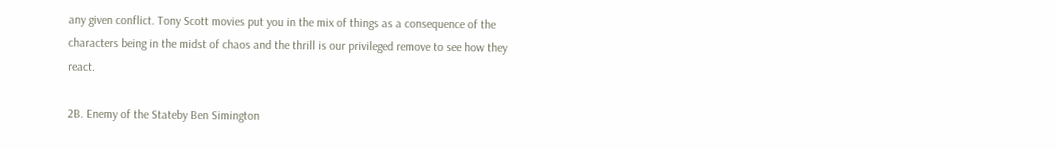any given conflict. Tony Scott movies put you in the mix of things as a consequence of the characters being in the midst of chaos and the thrill is our privileged remove to see how they react.

2B. Enemy of the Stateby Ben Simington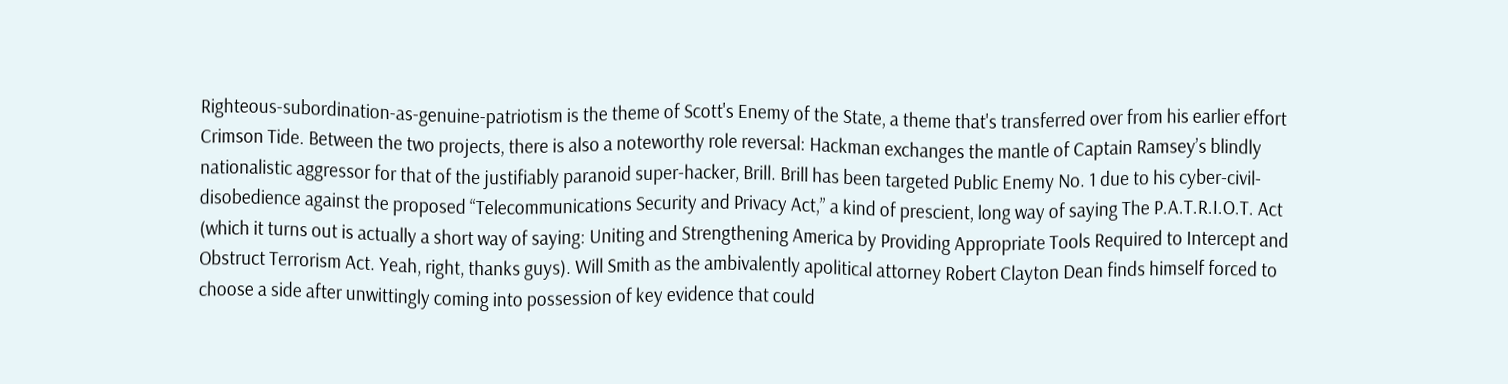Righteous-subordination-as-genuine-patriotism is the theme of Scott's Enemy of the State, a theme that's transferred over from his earlier effort Crimson Tide. Between the two projects, there is also a noteworthy role reversal: Hackman exchanges the mantle of Captain Ramsey’s blindly nationalistic aggressor for that of the justifiably paranoid super-hacker, Brill. Brill has been targeted Public Enemy No. 1 due to his cyber-civil-disobedience against the proposed “Telecommunications Security and Privacy Act,” a kind of prescient, long way of saying The P.A.T.R.I.O.T. Act (which it turns out is actually a short way of saying: Uniting and Strengthening America by Providing Appropriate Tools Required to Intercept and Obstruct Terrorism Act. Yeah, right, thanks guys). Will Smith as the ambivalently apolitical attorney Robert Clayton Dean finds himself forced to choose a side after unwittingly coming into possession of key evidence that could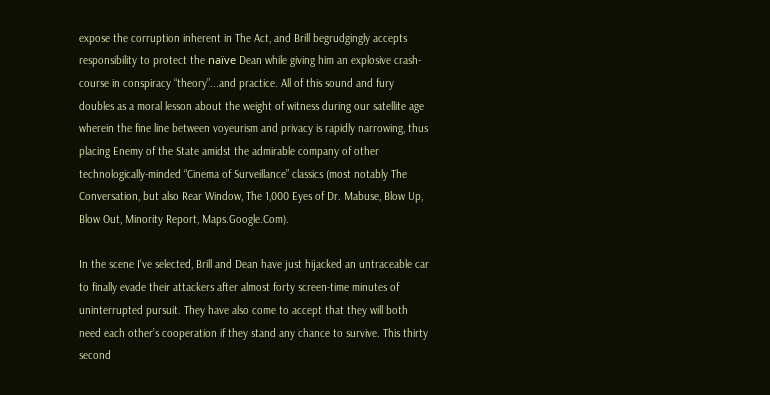expose the corruption inherent in The Act, and Brill begrudgingly accepts responsibility to protect the naïve Dean while giving him an explosive crash-course in conspiracy “theory”...and practice. All of this sound and fury doubles as a moral lesson about the weight of witness during our satellite age wherein the fine line between voyeurism and privacy is rapidly narrowing, thus placing Enemy of the State amidst the admirable company of other technologically-minded “Cinema of Surveillance” classics (most notably The Conversation, but also Rear Window, The 1,000 Eyes of Dr. Mabuse, Blow Up, Blow Out, Minority Report, Maps.Google.Com).

In the scene I've selected, Brill and Dean have just hijacked an untraceable car to finally evade their attackers after almost forty screen-time minutes of uninterrupted pursuit. They have also come to accept that they will both need each other’s cooperation if they stand any chance to survive. This thirty second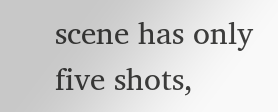scene has only five shots,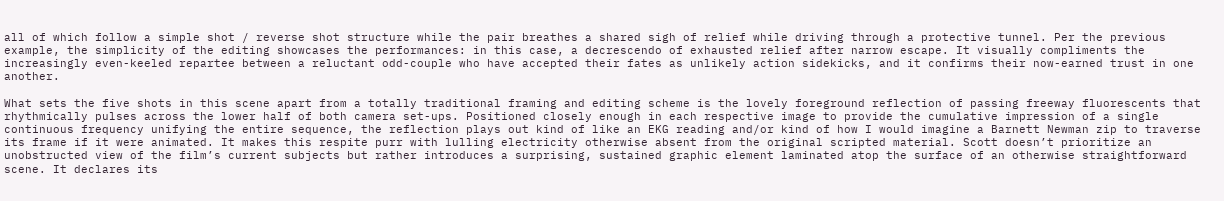all of which follow a simple shot / reverse shot structure while the pair breathes a shared sigh of relief while driving through a protective tunnel. Per the previous example, the simplicity of the editing showcases the performances: in this case, a decrescendo of exhausted relief after narrow escape. It visually compliments the increasingly even-keeled repartee between a reluctant odd-couple who have accepted their fates as unlikely action sidekicks, and it confirms their now-earned trust in one another.

What sets the five shots in this scene apart from a totally traditional framing and editing scheme is the lovely foreground reflection of passing freeway fluorescents that rhythmically pulses across the lower half of both camera set-ups. Positioned closely enough in each respective image to provide the cumulative impression of a single continuous frequency unifying the entire sequence, the reflection plays out kind of like an EKG reading and/or kind of how I would imagine a Barnett Newman zip to traverse its frame if it were animated. It makes this respite purr with lulling electricity otherwise absent from the original scripted material. Scott doesn’t prioritize an unobstructed view of the film’s current subjects but rather introduces a surprising, sustained graphic element laminated atop the surface of an otherwise straightforward scene. It declares its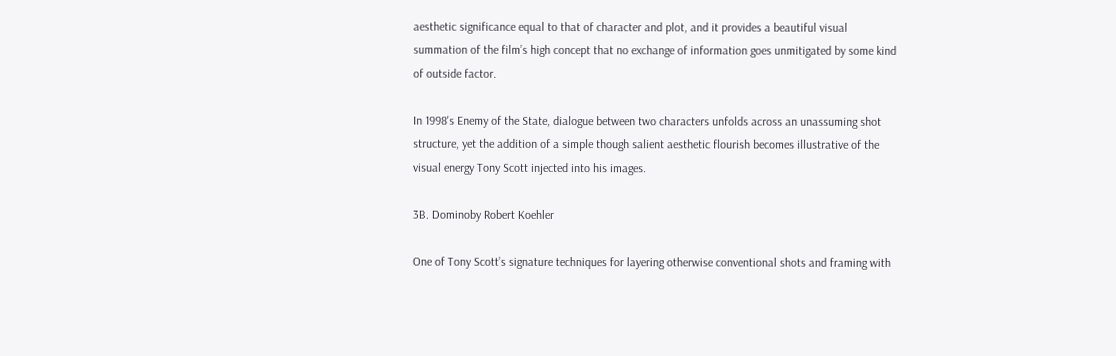aesthetic significance equal to that of character and plot, and it provides a beautiful visual summation of the film’s high concept that no exchange of information goes unmitigated by some kind of outside factor.

In 1998's Enemy of the State, dialogue between two characters unfolds across an unassuming shot structure, yet the addition of a simple though salient aesthetic flourish becomes illustrative of the visual energy Tony Scott injected into his images.

3B. Dominoby Robert Koehler

One of Tony Scott’s signature techniques for layering otherwise conventional shots and framing with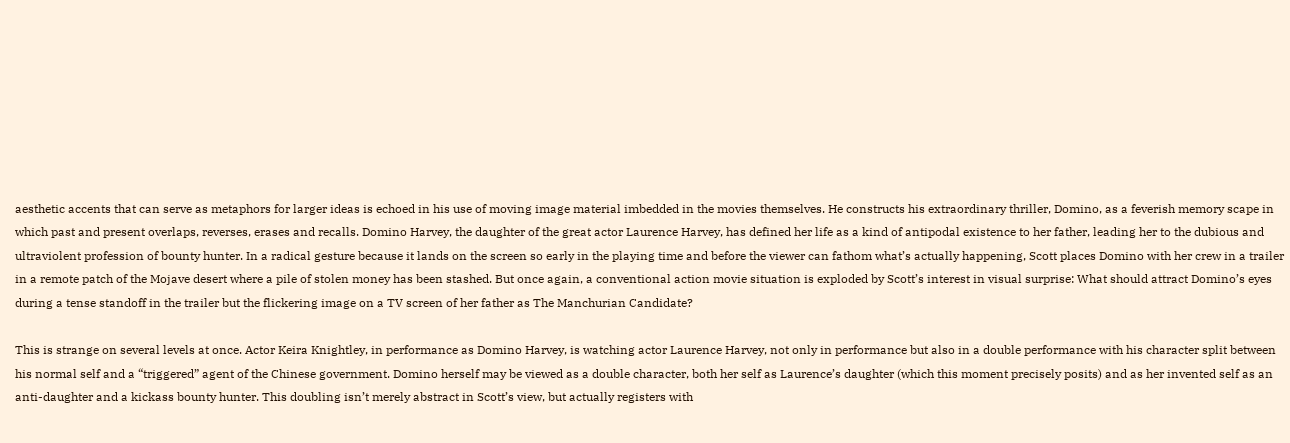aesthetic accents that can serve as metaphors for larger ideas is echoed in his use of moving image material imbedded in the movies themselves. He constructs his extraordinary thriller, Domino, as a feverish memory scape in which past and present overlaps, reverses, erases and recalls. Domino Harvey, the daughter of the great actor Laurence Harvey, has defined her life as a kind of antipodal existence to her father, leading her to the dubious and ultraviolent profession of bounty hunter. In a radical gesture because it lands on the screen so early in the playing time and before the viewer can fathom what’s actually happening, Scott places Domino with her crew in a trailer in a remote patch of the Mojave desert where a pile of stolen money has been stashed. But once again, a conventional action movie situation is exploded by Scott’s interest in visual surprise: What should attract Domino’s eyes during a tense standoff in the trailer but the flickering image on a TV screen of her father as The Manchurian Candidate?

This is strange on several levels at once. Actor Keira Knightley, in performance as Domino Harvey, is watching actor Laurence Harvey, not only in performance but also in a double performance with his character split between his normal self and a “triggered” agent of the Chinese government. Domino herself may be viewed as a double character, both her self as Laurence’s daughter (which this moment precisely posits) and as her invented self as an anti-daughter and a kickass bounty hunter. This doubling isn’t merely abstract in Scott’s view, but actually registers with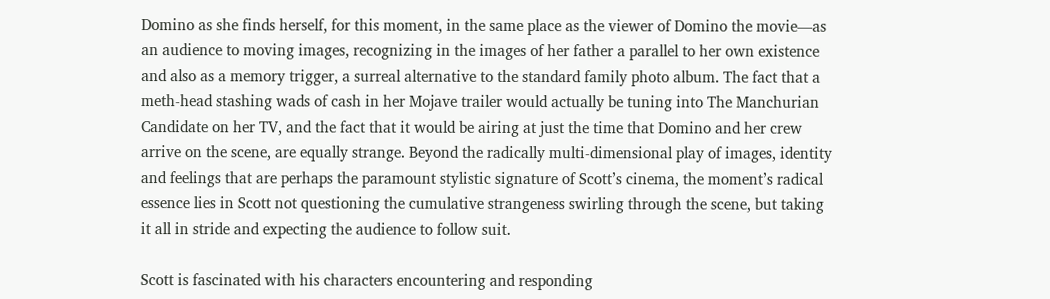Domino as she finds herself, for this moment, in the same place as the viewer of Domino the movie—as an audience to moving images, recognizing in the images of her father a parallel to her own existence and also as a memory trigger, a surreal alternative to the standard family photo album. The fact that a meth-head stashing wads of cash in her Mojave trailer would actually be tuning into The Manchurian Candidate on her TV, and the fact that it would be airing at just the time that Domino and her crew arrive on the scene, are equally strange. Beyond the radically multi-dimensional play of images, identity and feelings that are perhaps the paramount stylistic signature of Scott’s cinema, the moment’s radical essence lies in Scott not questioning the cumulative strangeness swirling through the scene, but taking it all in stride and expecting the audience to follow suit.

Scott is fascinated with his characters encountering and responding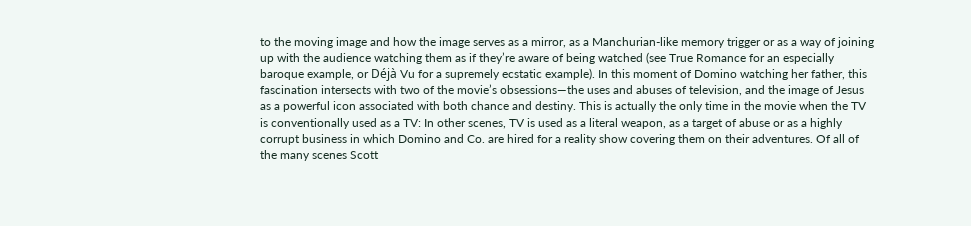to the moving image and how the image serves as a mirror, as a Manchurian-like memory trigger or as a way of joining up with the audience watching them as if they’re aware of being watched (see True Romance for an especially baroque example, or Déjà Vu for a supremely ecstatic example). In this moment of Domino watching her father, this fascination intersects with two of the movie’s obsessions—the uses and abuses of television, and the image of Jesus as a powerful icon associated with both chance and destiny. This is actually the only time in the movie when the TV is conventionally used as a TV: In other scenes, TV is used as a literal weapon, as a target of abuse or as a highly corrupt business in which Domino and Co. are hired for a reality show covering them on their adventures. Of all of the many scenes Scott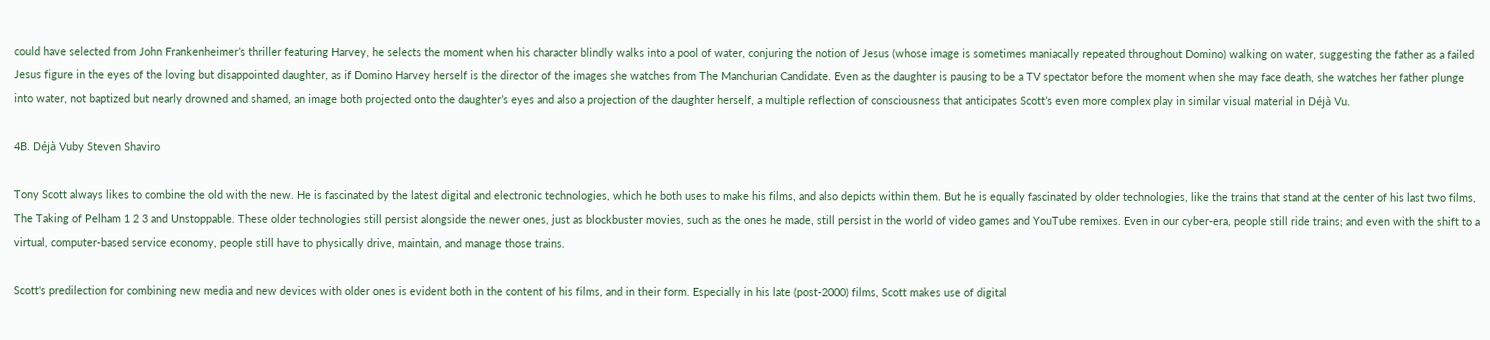could have selected from John Frankenheimer’s thriller featuring Harvey, he selects the moment when his character blindly walks into a pool of water, conjuring the notion of Jesus (whose image is sometimes maniacally repeated throughout Domino) walking on water, suggesting the father as a failed Jesus figure in the eyes of the loving but disappointed daughter, as if Domino Harvey herself is the director of the images she watches from The Manchurian Candidate. Even as the daughter is pausing to be a TV spectator before the moment when she may face death, she watches her father plunge into water, not baptized but nearly drowned and shamed, an image both projected onto the daughter’s eyes and also a projection of the daughter herself, a multiple reflection of consciousness that anticipates Scott’s even more complex play in similar visual material in Déjà Vu.

4B. Déjà Vuby Steven Shaviro

Tony Scott always likes to combine the old with the new. He is fascinated by the latest digital and electronic technologies, which he both uses to make his films, and also depicts within them. But he is equally fascinated by older technologies, like the trains that stand at the center of his last two films, The Taking of Pelham 1 2 3 and Unstoppable. These older technologies still persist alongside the newer ones, just as blockbuster movies, such as the ones he made, still persist in the world of video games and YouTube remixes. Even in our cyber-era, people still ride trains; and even with the shift to a virtual, computer-based service economy, people still have to physically drive, maintain, and manage those trains.

Scott's predilection for combining new media and new devices with older ones is evident both in the content of his films, and in their form. Especially in his late (post-2000) films, Scott makes use of digital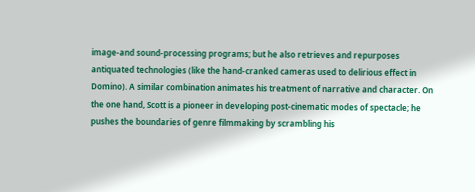image-and sound-processing programs; but he also retrieves and repurposes antiquated technologies (like the hand-cranked cameras used to delirious effect in Domino). A similar combination animates his treatment of narrative and character. On the one hand, Scott is a pioneer in developing post-cinematic modes of spectacle; he pushes the boundaries of genre filmmaking by scrambling his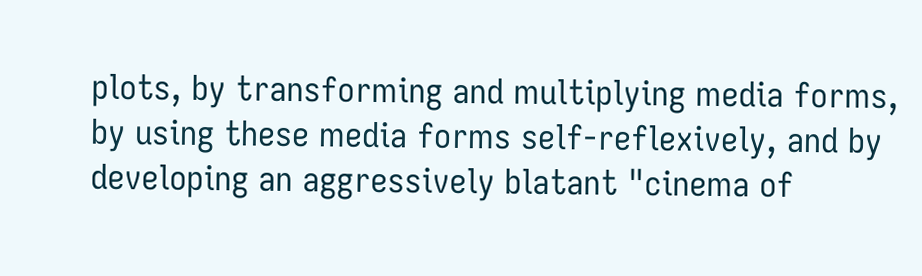plots, by transforming and multiplying media forms, by using these media forms self-reflexively, and by developing an aggressively blatant "cinema of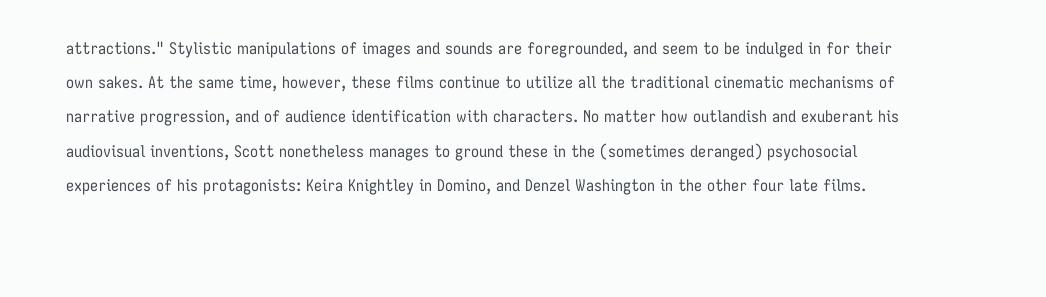attractions." Stylistic manipulations of images and sounds are foregrounded, and seem to be indulged in for their own sakes. At the same time, however, these films continue to utilize all the traditional cinematic mechanisms of narrative progression, and of audience identification with characters. No matter how outlandish and exuberant his audiovisual inventions, Scott nonetheless manages to ground these in the (sometimes deranged) psychosocial experiences of his protagonists: Keira Knightley in Domino, and Denzel Washington in the other four late films.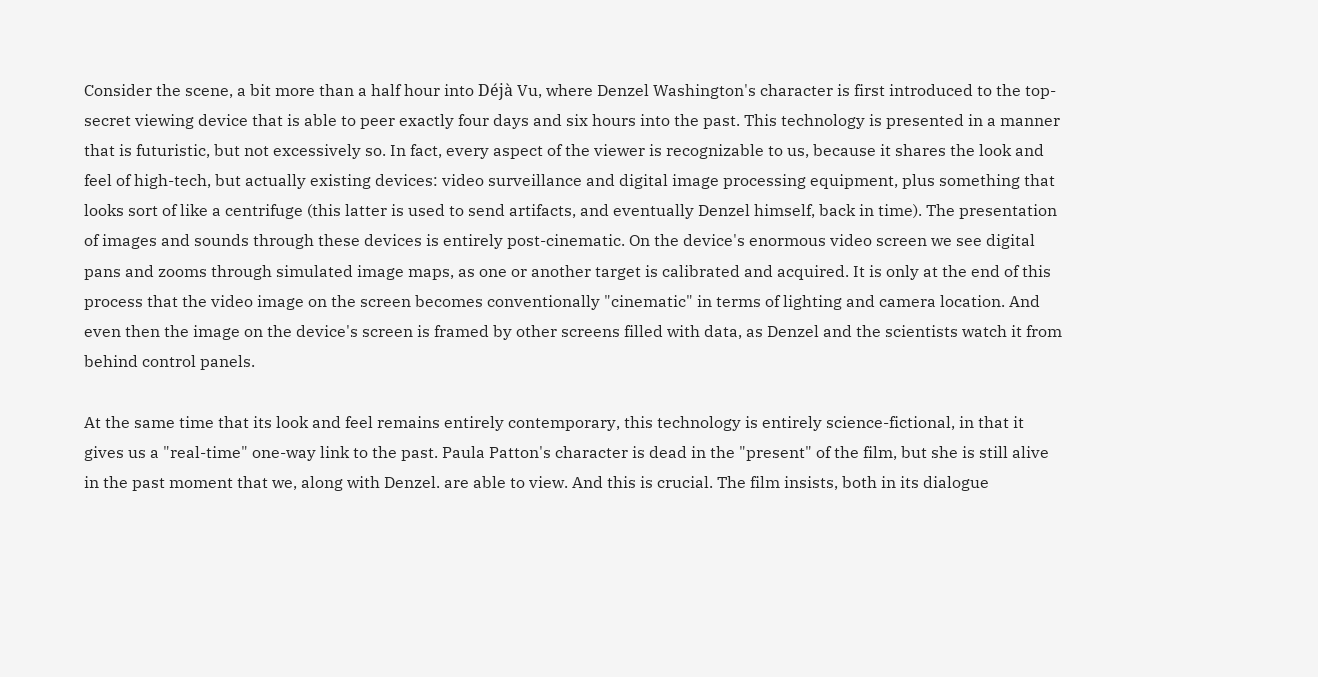Consider the scene, a bit more than a half hour into Déjà Vu, where Denzel Washington's character is first introduced to the top-secret viewing device that is able to peer exactly four days and six hours into the past. This technology is presented in a manner that is futuristic, but not excessively so. In fact, every aspect of the viewer is recognizable to us, because it shares the look and feel of high-tech, but actually existing devices: video surveillance and digital image processing equipment, plus something that looks sort of like a centrifuge (this latter is used to send artifacts, and eventually Denzel himself, back in time). The presentation of images and sounds through these devices is entirely post-cinematic. On the device's enormous video screen we see digital pans and zooms through simulated image maps, as one or another target is calibrated and acquired. It is only at the end of this process that the video image on the screen becomes conventionally "cinematic" in terms of lighting and camera location. And even then the image on the device's screen is framed by other screens filled with data, as Denzel and the scientists watch it from behind control panels.

At the same time that its look and feel remains entirely contemporary, this technology is entirely science-fictional, in that it gives us a "real-time" one-way link to the past. Paula Patton's character is dead in the "present" of the film, but she is still alive in the past moment that we, along with Denzel. are able to view. And this is crucial. The film insists, both in its dialogue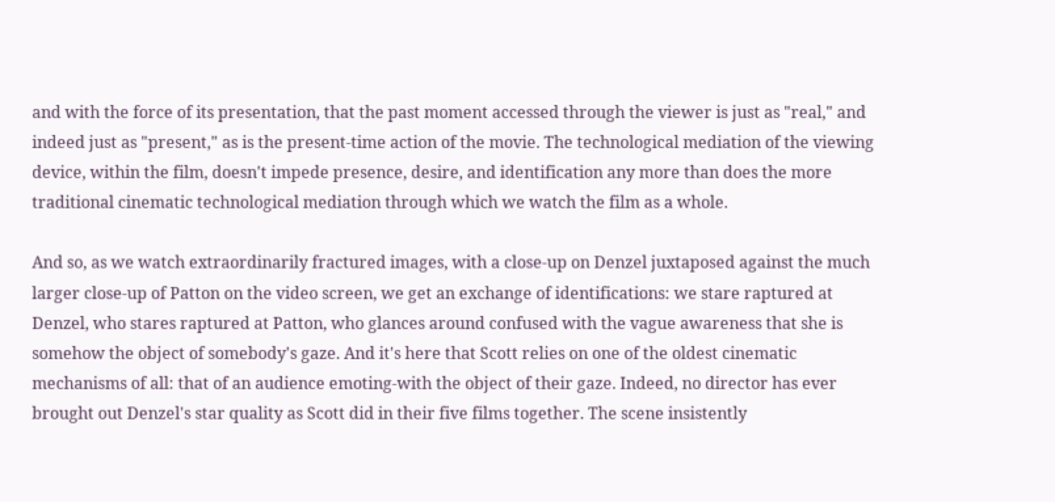and with the force of its presentation, that the past moment accessed through the viewer is just as "real," and indeed just as "present," as is the present-time action of the movie. The technological mediation of the viewing device, within the film, doesn't impede presence, desire, and identification any more than does the more traditional cinematic technological mediation through which we watch the film as a whole.

And so, as we watch extraordinarily fractured images, with a close-up on Denzel juxtaposed against the much larger close-up of Patton on the video screen, we get an exchange of identifications: we stare raptured at Denzel, who stares raptured at Patton, who glances around confused with the vague awareness that she is somehow the object of somebody's gaze. And it's here that Scott relies on one of the oldest cinematic mechanisms of all: that of an audience emoting-with the object of their gaze. Indeed, no director has ever brought out Denzel's star quality as Scott did in their five films together. The scene insistently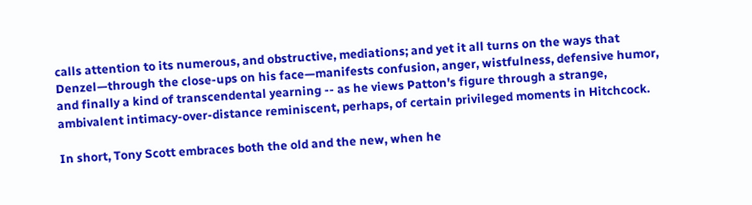calls attention to its numerous, and obstructive, mediations; and yet it all turns on the ways that Denzel—through the close-ups on his face—manifests confusion, anger, wistfulness, defensive humor, and finally a kind of transcendental yearning -- as he views Patton's figure through a strange, ambivalent intimacy-over-distance reminiscent, perhaps, of certain privileged moments in Hitchcock.

In short, Tony Scott embraces both the old and the new, when he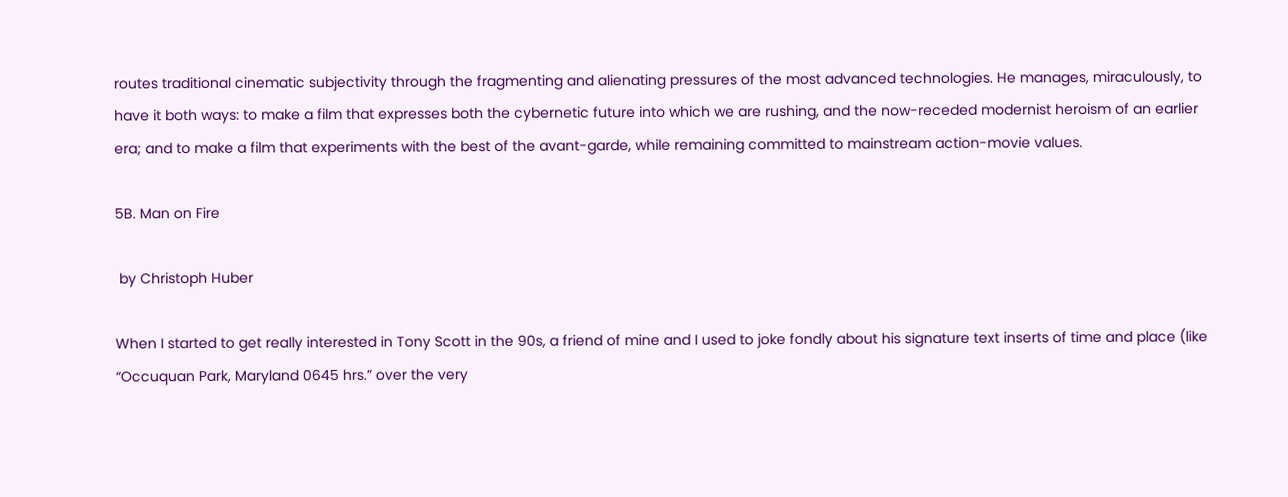routes traditional cinematic subjectivity through the fragmenting and alienating pressures of the most advanced technologies. He manages, miraculously, to have it both ways: to make a film that expresses both the cybernetic future into which we are rushing, and the now-receded modernist heroism of an earlier era; and to make a film that experiments with the best of the avant-garde, while remaining committed to mainstream action-movie values.

5B. Man on Fire

 by Christoph Huber

When I started to get really interested in Tony Scott in the 90s, a friend of mine and I used to joke fondly about his signature text inserts of time and place (like “Occuquan Park, Maryland 0645 hrs.” over the very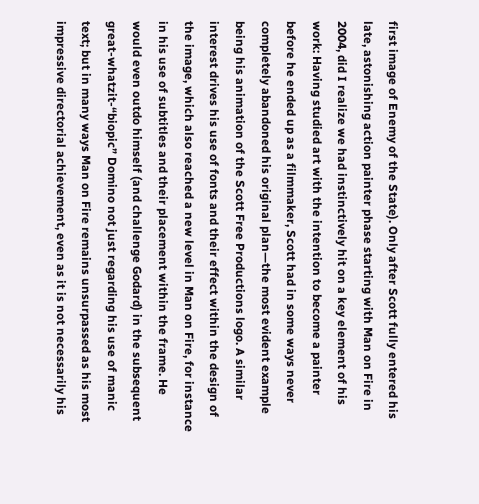first image of Enemy of the State). Only after Scott fully entered his late, astonishing action painter phase starting with Man on Fire in 2004, did I realize we had instinctively hit on a key element of his work: Having studied art with the intention to become a painter before he ended up as a filmmaker, Scott had in some ways never completely abandoned his original plan—the most evident example being his animation of the Scott Free Productions logo. A similar interest drives his use of fonts and their effect within the design of the image, which also reached a new level in Man on Fire, for instance in his use of subtitles and their placement within the frame. He would even outdo himself (and challenge Godard) in the subsequent great-whatzit-“biopic” Domino not just regarding his use of manic text; but in many ways Man on Fire remains unsurpassed as his most impressive directorial achievement, even as it is not necessarily his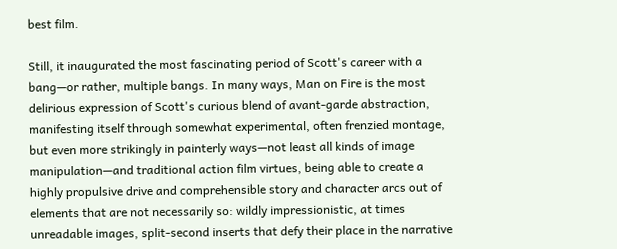best film.

Still, it inaugurated the most fascinating period of Scott's career with a bang—or rather, multiple bangs. In many ways, Man on Fire is the most delirious expression of Scott's curious blend of avant-garde abstraction, manifesting itself through somewhat experimental, often frenzied montage, but even more strikingly in painterly ways—not least all kinds of image manipulation—and traditional action film virtues, being able to create a highly propulsive drive and comprehensible story and character arcs out of elements that are not necessarily so: wildly impressionistic, at times unreadable images, split-second inserts that defy their place in the narrative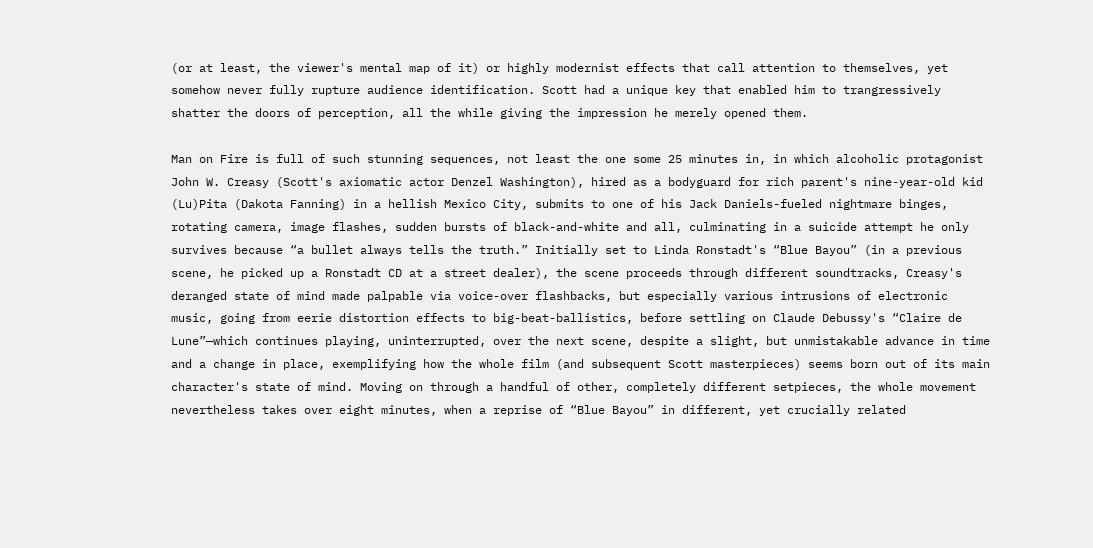(or at least, the viewer's mental map of it) or highly modernist effects that call attention to themselves, yet somehow never fully rupture audience identification. Scott had a unique key that enabled him to trangressively shatter the doors of perception, all the while giving the impression he merely opened them.

Man on Fire is full of such stunning sequences, not least the one some 25 minutes in, in which alcoholic protagonist John W. Creasy (Scott's axiomatic actor Denzel Washington), hired as a bodyguard for rich parent's nine-year-old kid (Lu)Pita (Dakota Fanning) in a hellish Mexico City, submits to one of his Jack Daniels-fueled nightmare binges, rotating camera, image flashes, sudden bursts of black-and-white and all, culminating in a suicide attempt he only survives because “a bullet always tells the truth.” Initially set to Linda Ronstadt's “Blue Bayou” (in a previous scene, he picked up a Ronstadt CD at a street dealer), the scene proceeds through different soundtracks, Creasy's deranged state of mind made palpable via voice-over flashbacks, but especially various intrusions of electronic music, going from eerie distortion effects to big-beat-ballistics, before settling on Claude Debussy's “Claire de Lune”—which continues playing, uninterrupted, over the next scene, despite a slight, but unmistakable advance in time and a change in place, exemplifying how the whole film (and subsequent Scott masterpieces) seems born out of its main character's state of mind. Moving on through a handful of other, completely different setpieces, the whole movement nevertheless takes over eight minutes, when a reprise of “Blue Bayou” in different, yet crucially related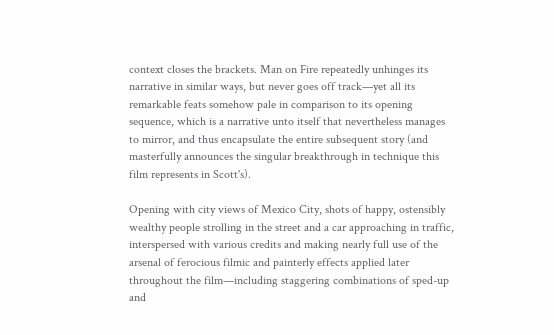context closes the brackets. Man on Fire repeatedly unhinges its narrative in similar ways, but never goes off track—yet all its remarkable feats somehow pale in comparison to its opening sequence, which is a narrative unto itself that nevertheless manages to mirror, and thus encapsulate the entire subsequent story (and masterfully announces the singular breakthrough in technique this film represents in Scott's).

Opening with city views of Mexico City, shots of happy, ostensibly wealthy people strolling in the street and a car approaching in traffic, interspersed with various credits and making nearly full use of the arsenal of ferocious filmic and painterly effects applied later throughout the film—including staggering combinations of sped-up and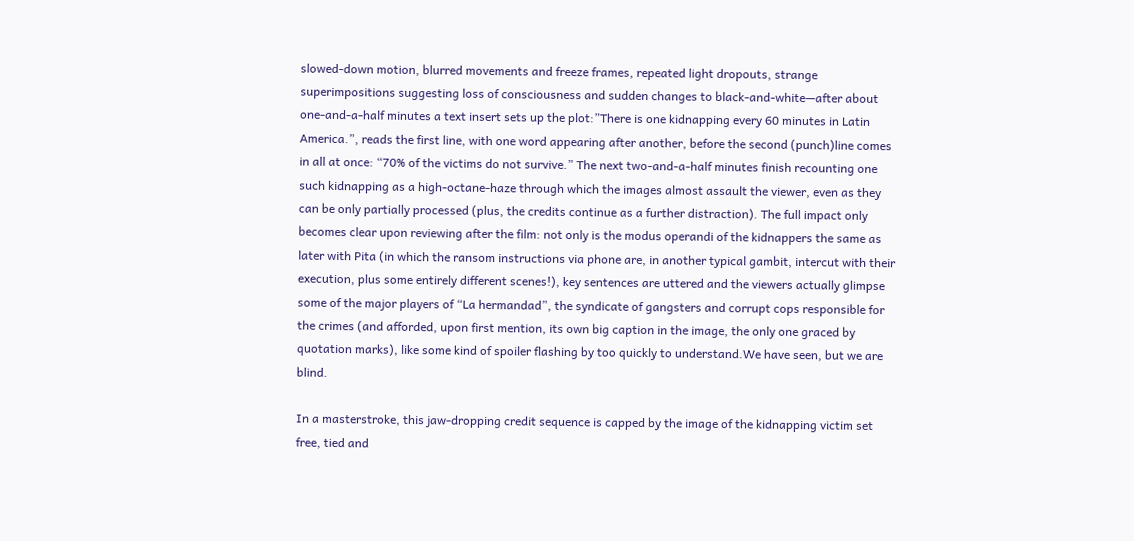slowed-down motion, blurred movements and freeze frames, repeated light dropouts, strange superimpositions suggesting loss of consciousness and sudden changes to black-and-white—after about one-and-a-half minutes a text insert sets up the plot:”There is one kidnapping every 60 minutes in Latin America.”, reads the first line, with one word appearing after another, before the second (punch)line comes in all at once: “70% of the victims do not survive.” The next two-and-a-half minutes finish recounting one such kidnapping as a high-octane-haze through which the images almost assault the viewer, even as they can be only partially processed (plus, the credits continue as a further distraction). The full impact only becomes clear upon reviewing after the film: not only is the modus operandi of the kidnappers the same as later with Pita (in which the ransom instructions via phone are, in another typical gambit, intercut with their execution, plus some entirely different scenes!), key sentences are uttered and the viewers actually glimpse some of the major players of “La hermandad”, the syndicate of gangsters and corrupt cops responsible for the crimes (and afforded, upon first mention, its own big caption in the image, the only one graced by quotation marks), like some kind of spoiler flashing by too quickly to understand.We have seen, but we are blind.

In a masterstroke, this jaw-dropping credit sequence is capped by the image of the kidnapping victim set free, tied and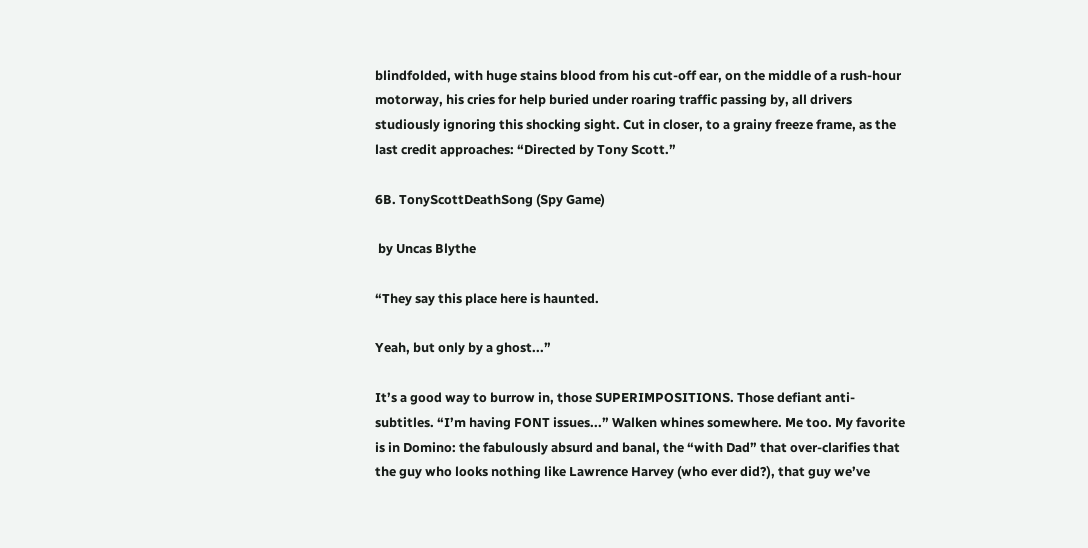blindfolded, with huge stains blood from his cut-off ear, on the middle of a rush-hour motorway, his cries for help buried under roaring traffic passing by, all drivers studiously ignoring this shocking sight. Cut in closer, to a grainy freeze frame, as the last credit approaches: “Directed by Tony Scott.”

6B. TonyScottDeathSong (Spy Game)

 by Uncas Blythe

“They say this place here is haunted.

Yeah, but only by a ghost...”

It’s a good way to burrow in, those SUPERIMPOSITIONS. Those defiant anti-subtitles. “I’m having FONT issues...” Walken whines somewhere. Me too. My favorite is in Domino: the fabulously absurd and banal, the “with Dad” that over-clarifies that the guy who looks nothing like Lawrence Harvey (who ever did?), that guy we’ve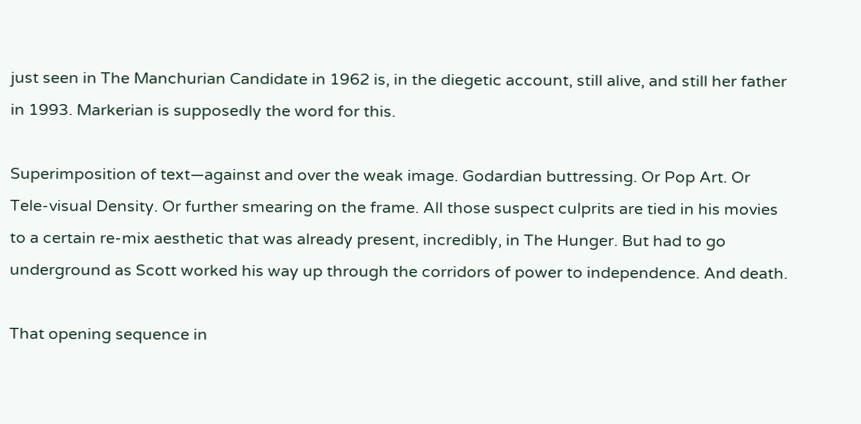just seen in The Manchurian Candidate in 1962 is, in the diegetic account, still alive, and still her father in 1993. Markerian is supposedly the word for this.

Superimposition of text—against and over the weak image. Godardian buttressing. Or Pop Art. Or Tele-visual Density. Or further smearing on the frame. All those suspect culprits are tied in his movies to a certain re-mix aesthetic that was already present, incredibly, in The Hunger. But had to go underground as Scott worked his way up through the corridors of power to independence. And death.

That opening sequence in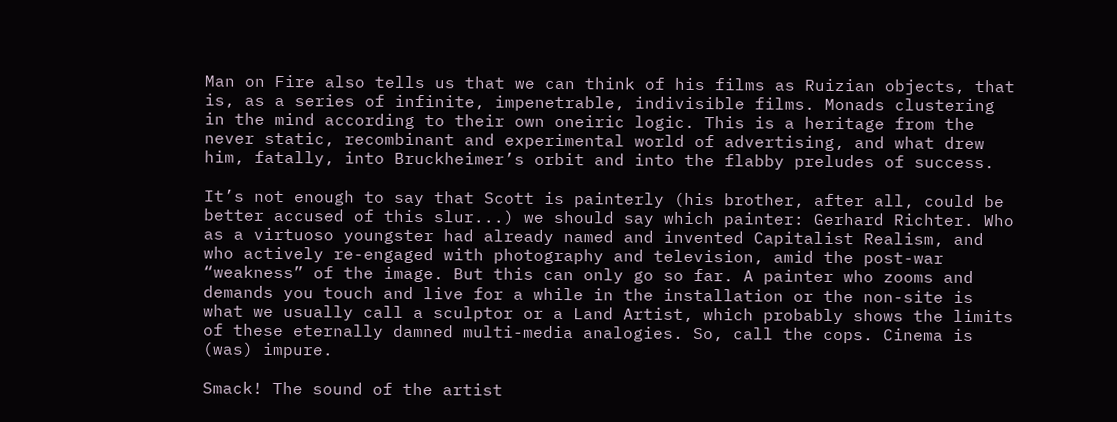Man on Fire also tells us that we can think of his films as Ruizian objects, that is, as a series of infinite, impenetrable, indivisible films. Monads clustering in the mind according to their own oneiric logic. This is a heritage from the never static, recombinant and experimental world of advertising, and what drew him, fatally, into Bruckheimer’s orbit and into the flabby preludes of success.

It’s not enough to say that Scott is painterly (his brother, after all, could be better accused of this slur...) we should say which painter: Gerhard Richter. Who as a virtuoso youngster had already named and invented Capitalist Realism, and who actively re-engaged with photography and television, amid the post-war “weakness” of the image. But this can only go so far. A painter who zooms and demands you touch and live for a while in the installation or the non-site is what we usually call a sculptor or a Land Artist, which probably shows the limits of these eternally damned multi-media analogies. So, call the cops. Cinema is (was) impure.

Smack! The sound of the artist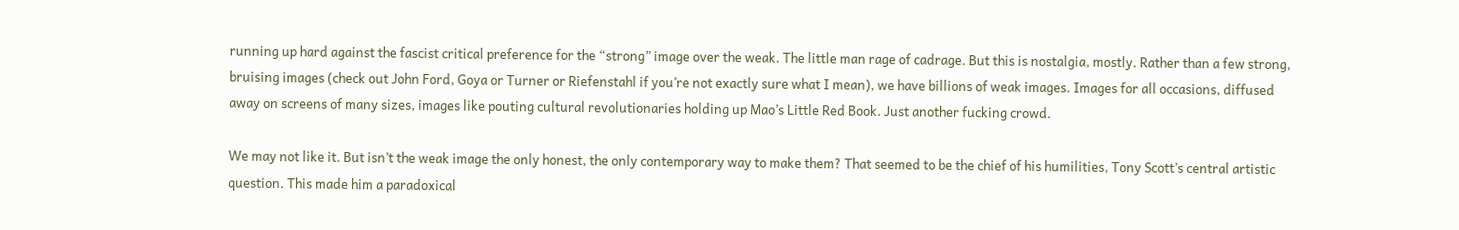running up hard against the fascist critical preference for the “strong” image over the weak. The little man rage of cadrage. But this is nostalgia, mostly. Rather than a few strong, bruising images (check out John Ford, Goya or Turner or Riefenstahl if you’re not exactly sure what I mean), we have billions of weak images. Images for all occasions, diffused away on screens of many sizes, images like pouting cultural revolutionaries holding up Mao’s Little Red Book. Just another fucking crowd.

We may not like it. But isn’t the weak image the only honest, the only contemporary way to make them? That seemed to be the chief of his humilities, Tony Scott’s central artistic question. This made him a paradoxical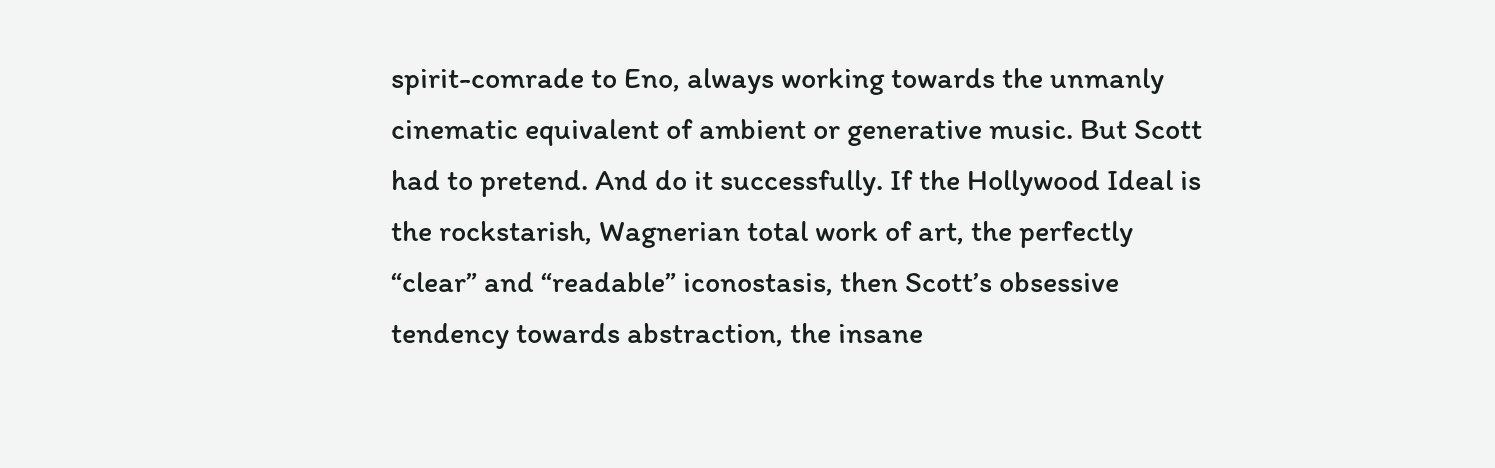spirit-comrade to Eno, always working towards the unmanly cinematic equivalent of ambient or generative music. But Scott had to pretend. And do it successfully. If the Hollywood Ideal is the rockstarish, Wagnerian total work of art, the perfectly “clear” and “readable” iconostasis, then Scott’s obsessive tendency towards abstraction, the insane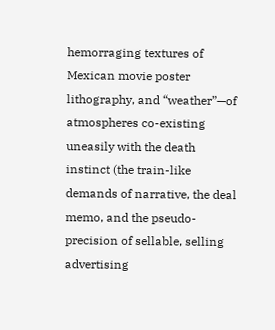hemorraging textures of Mexican movie poster lithography, and “weather”—of atmospheres co-existing uneasily with the death instinct (the train-like demands of narrative, the deal memo, and the pseudo-precision of sellable, selling advertising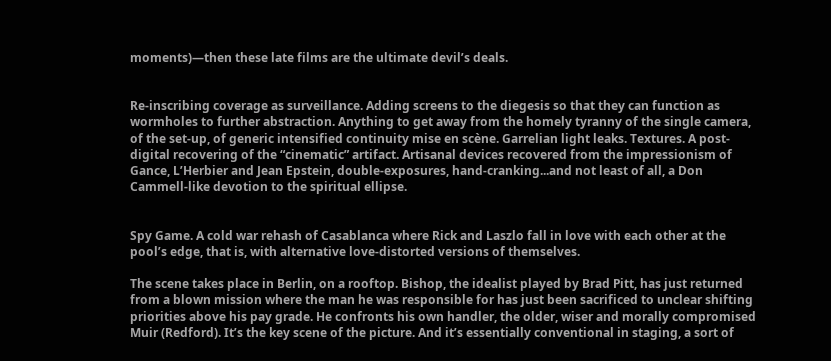moments)—then these late films are the ultimate devil’s deals.


Re-inscribing coverage as surveillance. Adding screens to the diegesis so that they can function as wormholes to further abstraction. Anything to get away from the homely tyranny of the single camera, of the set-up, of generic intensified continuity mise en scène. Garrelian light leaks. Textures. A post-digital recovering of the “cinematic” artifact. Artisanal devices recovered from the impressionism of Gance, L’Herbier and Jean Epstein, double-exposures, hand-cranking...and not least of all, a Don Cammell-like devotion to the spiritual ellipse.


Spy Game. A cold war rehash of Casablanca where Rick and Laszlo fall in love with each other at the pool’s edge, that is, with alternative love-distorted versions of themselves.

The scene takes place in Berlin, on a rooftop. Bishop, the idealist played by Brad Pitt, has just returned from a blown mission where the man he was responsible for has just been sacrificed to unclear shifting priorities above his pay grade. He confronts his own handler, the older, wiser and morally compromised Muir (Redford). It’s the key scene of the picture. And it’s essentially conventional in staging, a sort of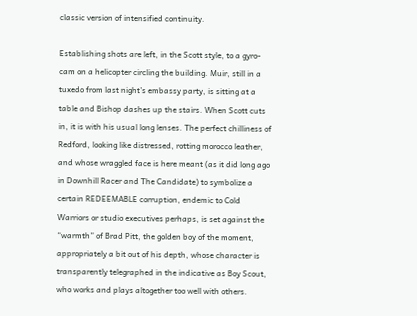classic version of intensified continuity.

Establishing shots are left, in the Scott style, to a gyro-cam on a helicopter circling the building. Muir, still in a tuxedo from last night’s embassy party, is sitting at a table and Bishop dashes up the stairs. When Scott cuts in, it is with his usual long lenses. The perfect chilliness of Redford, looking like distressed, rotting morocco leather, and whose wraggled face is here meant (as it did long ago in Downhill Racer and The Candidate) to symbolize a certain REDEEMABLE corruption, endemic to Cold Warriors or studio executives perhaps, is set against the “warmth” of Brad Pitt, the golden boy of the moment, appropriately a bit out of his depth, whose character is transparently telegraphed in the indicative as Boy Scout, who works and plays altogether too well with others.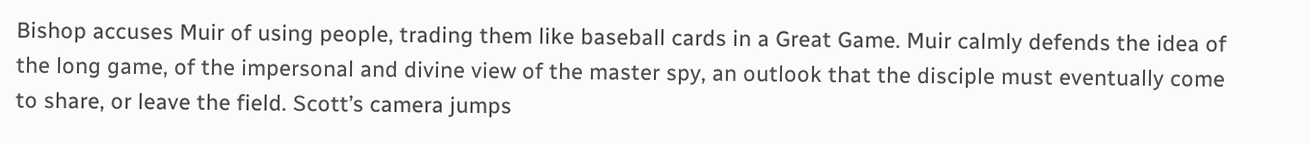Bishop accuses Muir of using people, trading them like baseball cards in a Great Game. Muir calmly defends the idea of the long game, of the impersonal and divine view of the master spy, an outlook that the disciple must eventually come to share, or leave the field. Scott’s camera jumps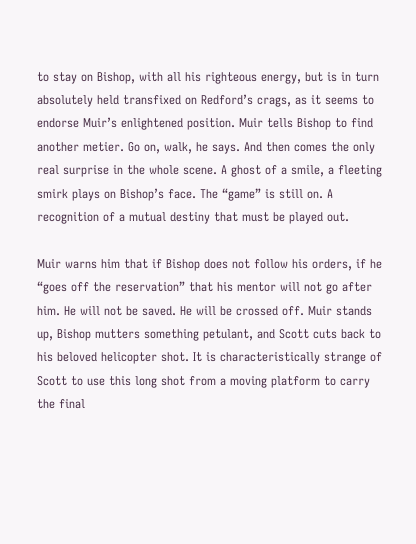to stay on Bishop, with all his righteous energy, but is in turn absolutely held transfixed on Redford’s crags, as it seems to endorse Muir’s enlightened position. Muir tells Bishop to find another metier. Go on, walk, he says. And then comes the only real surprise in the whole scene. A ghost of a smile, a fleeting smirk plays on Bishop’s face. The “game” is still on. A recognition of a mutual destiny that must be played out.

Muir warns him that if Bishop does not follow his orders, if he “goes off the reservation” that his mentor will not go after him. He will not be saved. He will be crossed off. Muir stands up, Bishop mutters something petulant, and Scott cuts back to his beloved helicopter shot. It is characteristically strange of Scott to use this long shot from a moving platform to carry the final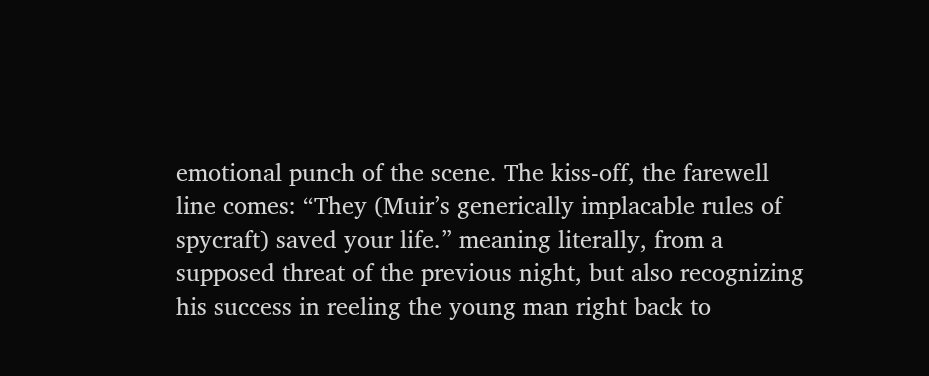emotional punch of the scene. The kiss-off, the farewell line comes: “They (Muir’s generically implacable rules of spycraft) saved your life.” meaning literally, from a supposed threat of the previous night, but also recognizing his success in reeling the young man right back to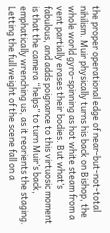the proper operational edge of near-but-not-total nihilism. Muir physically turns his back on Bishop, the whole world gyro-spinning as hot white steam from a vent partially erases their bodies. But what’s fabulous, and adds poignance to this virtuosic moment is that the camera “helps” to turn Muir’s back, emphatically wrenching us, as it reorients the staging. Letting the full weight of the scene fall on a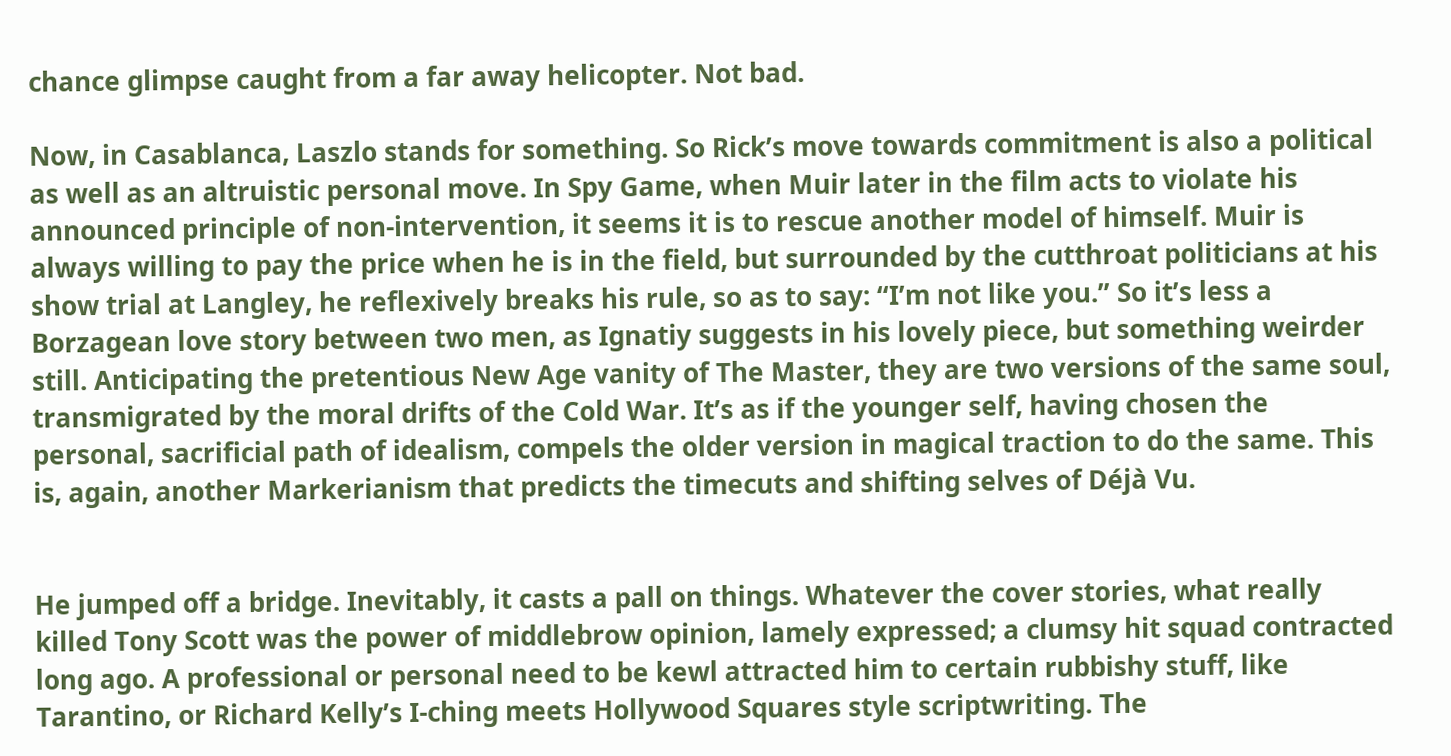chance glimpse caught from a far away helicopter. Not bad.

Now, in Casablanca, Laszlo stands for something. So Rick’s move towards commitment is also a political as well as an altruistic personal move. In Spy Game, when Muir later in the film acts to violate his announced principle of non-intervention, it seems it is to rescue another model of himself. Muir is always willing to pay the price when he is in the field, but surrounded by the cutthroat politicians at his show trial at Langley, he reflexively breaks his rule, so as to say: “I’m not like you.” So it’s less a Borzagean love story between two men, as Ignatiy suggests in his lovely piece, but something weirder still. Anticipating the pretentious New Age vanity of The Master, they are two versions of the same soul, transmigrated by the moral drifts of the Cold War. It’s as if the younger self, having chosen the personal, sacrificial path of idealism, compels the older version in magical traction to do the same. This is, again, another Markerianism that predicts the timecuts and shifting selves of Déjà Vu.


He jumped off a bridge. Inevitably, it casts a pall on things. Whatever the cover stories, what really killed Tony Scott was the power of middlebrow opinion, lamely expressed; a clumsy hit squad contracted long ago. A professional or personal need to be kewl attracted him to certain rubbishy stuff, like Tarantino, or Richard Kelly’s I-ching meets Hollywood Squares style scriptwriting. The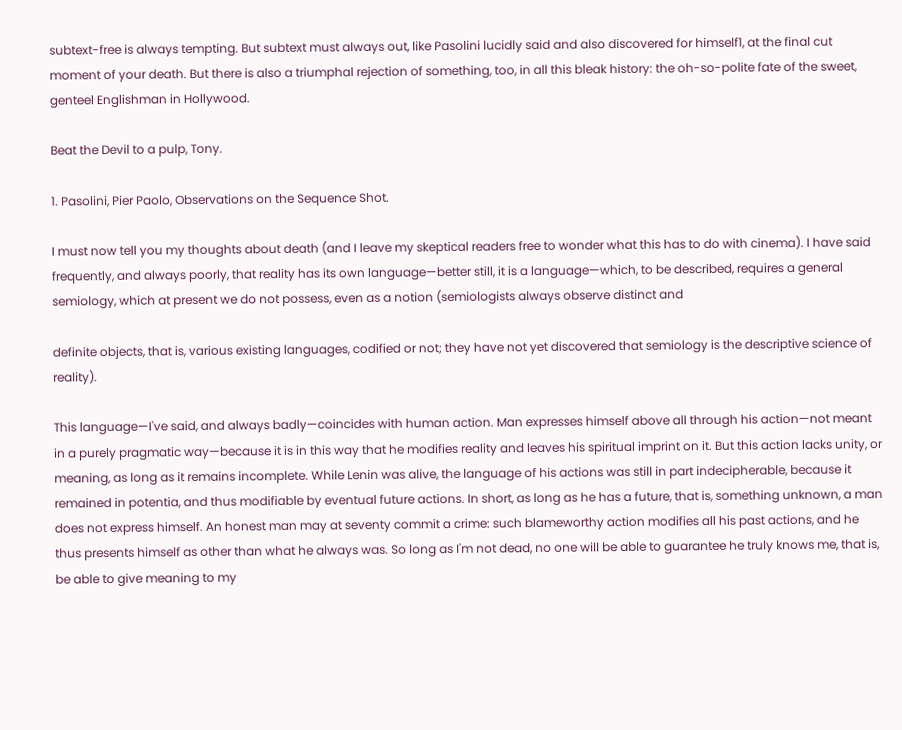subtext-free is always tempting. But subtext must always out, like Pasolini lucidly said and also discovered for himself1, at the final cut moment of your death. But there is also a triumphal rejection of something, too, in all this bleak history: the oh-so-polite fate of the sweet, genteel Englishman in Hollywood.

Beat the Devil to a pulp, Tony.

1. Pasolini, Pier Paolo, Observations on the Sequence Shot.

I must now tell you my thoughts about death (and I leave my skeptical readers free to wonder what this has to do with cinema). I have said frequently, and always poorly, that reality has its own language—better still, it is a language—which, to be described, requires a general semiology, which at present we do not possess, even as a notion (semiologists always observe distinct and

definite objects, that is, various existing languages, codified or not; they have not yet discovered that semiology is the descriptive science of reality).

This language—I've said, and always badly—coincides with human action. Man expresses himself above all through his action—not meant in a purely pragmatic way—because it is in this way that he modifies reality and leaves his spiritual imprint on it. But this action lacks unity, or meaning, as long as it remains incomplete. While Lenin was alive, the language of his actions was still in part indecipherable, because it remained in potentia, and thus modifiable by eventual future actions. In short, as long as he has a future, that is, something unknown, a man does not express himself. An honest man may at seventy commit a crime: such blameworthy action modifies all his past actions, and he thus presents himself as other than what he always was. So long as I'm not dead, no one will be able to guarantee he truly knows me, that is, be able to give meaning to my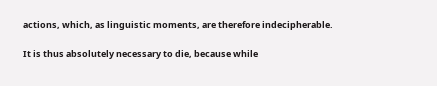actions, which, as linguistic moments, are therefore indecipherable.

It is thus absolutely necessary to die, because while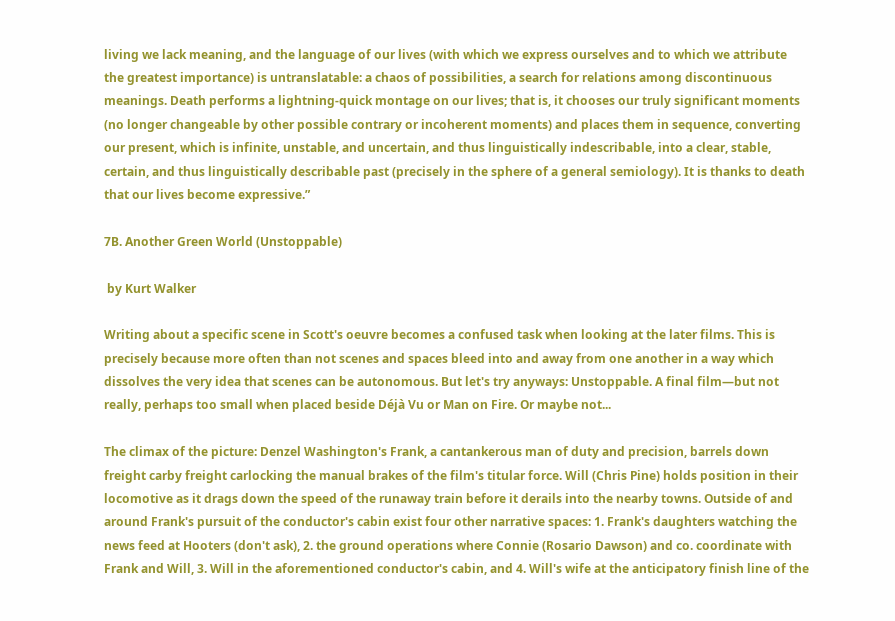living we lack meaning, and the language of our lives (with which we express ourselves and to which we attribute the greatest importance) is untranslatable: a chaos of possibilities, a search for relations among discontinuous meanings. Death performs a lightning-quick montage on our lives; that is, it chooses our truly significant moments (no longer changeable by other possible contrary or incoherent moments) and places them in sequence, converting our present, which is infinite, unstable, and uncertain, and thus linguistically indescribable, into a clear, stable, certain, and thus linguistically describable past (precisely in the sphere of a general semiology). It is thanks to death that our lives become expressive.”

7B. Another Green World (Unstoppable)

 by Kurt Walker

Writing about a specific scene in Scott's oeuvre becomes a confused task when looking at the later films. This is precisely because more often than not scenes and spaces bleed into and away from one another in a way which dissolves the very idea that scenes can be autonomous. But let's try anyways: Unstoppable. A final film—but not really, perhaps too small when placed beside Déjà Vu or Man on Fire. Or maybe not...

The climax of the picture: Denzel Washington's Frank, a cantankerous man of duty and precision, barrels down freight carby freight carlocking the manual brakes of the film's titular force. Will (Chris Pine) holds position in their locomotive as it drags down the speed of the runaway train before it derails into the nearby towns. Outside of and around Frank's pursuit of the conductor's cabin exist four other narrative spaces: 1. Frank's daughters watching the news feed at Hooters (don't ask), 2. the ground operations where Connie (Rosario Dawson) and co. coordinate with Frank and Will, 3. Will in the aforementioned conductor's cabin, and 4. Will's wife at the anticipatory finish line of the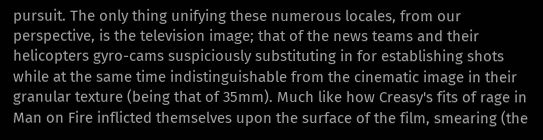pursuit. The only thing unifying these numerous locales, from our perspective, is the television image; that of the news teams and their helicopters gyro-cams suspiciously substituting in for establishing shots while at the same time indistinguishable from the cinematic image in their granular texture (being that of 35mm). Much like how Creasy's fits of rage in Man on Fire inflicted themselves upon the surface of the film, smearing (the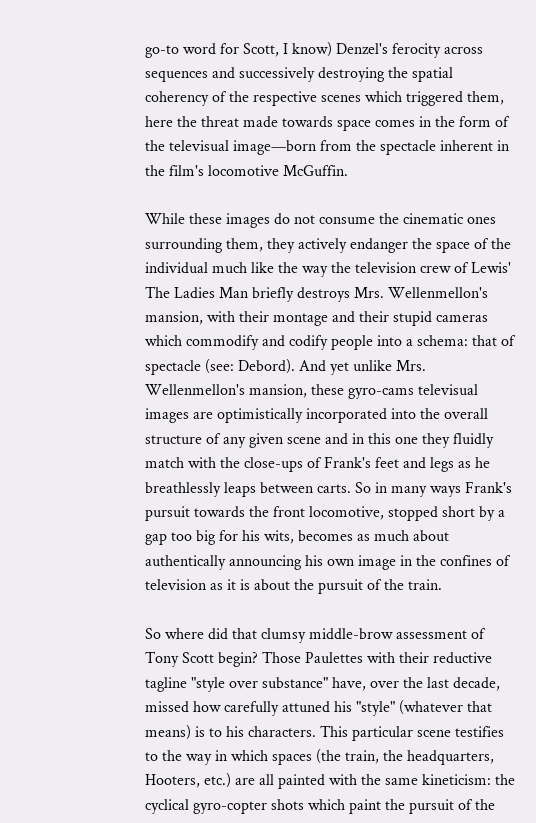go-to word for Scott, I know) Denzel's ferocity across sequences and successively destroying the spatial coherency of the respective scenes which triggered them, here the threat made towards space comes in the form of the televisual image—born from the spectacle inherent in the film's locomotive McGuffin.

While these images do not consume the cinematic ones surrounding them, they actively endanger the space of the individual much like the way the television crew of Lewis' The Ladies Man briefly destroys Mrs. Wellenmellon's mansion, with their montage and their stupid cameras which commodify and codify people into a schema: that of spectacle (see: Debord). And yet unlike Mrs. Wellenmellon's mansion, these gyro-cams televisual images are optimistically incorporated into the overall structure of any given scene and in this one they fluidly match with the close-ups of Frank's feet and legs as he breathlessly leaps between carts. So in many ways Frank's pursuit towards the front locomotive, stopped short by a gap too big for his wits, becomes as much about authentically announcing his own image in the confines of television as it is about the pursuit of the train.

So where did that clumsy middle-brow assessment of Tony Scott begin? Those Paulettes with their reductive tagline "style over substance" have, over the last decade, missed how carefully attuned his "style" (whatever that means) is to his characters. This particular scene testifies to the way in which spaces (the train, the headquarters, Hooters, etc.) are all painted with the same kineticism: the cyclical gyro-copter shots which paint the pursuit of the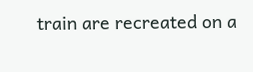train are recreated on a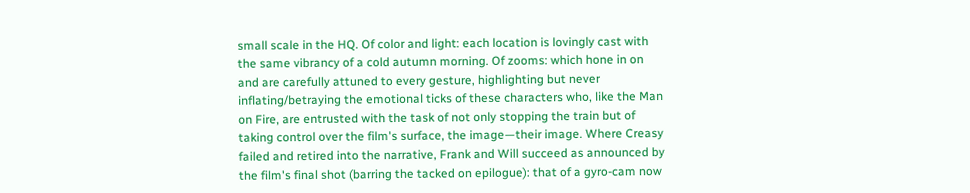small scale in the HQ. Of color and light: each location is lovingly cast with the same vibrancy of a cold autumn morning. Of zooms: which hone in on and are carefully attuned to every gesture, highlighting but never inflating/betraying the emotional ticks of these characters who, like the Man on Fire, are entrusted with the task of not only stopping the train but of taking control over the film's surface, the image—their image. Where Creasy failed and retired into the narrative, Frank and Will succeed as announced by the film's final shot (barring the tacked on epilogue): that of a gyro-cam now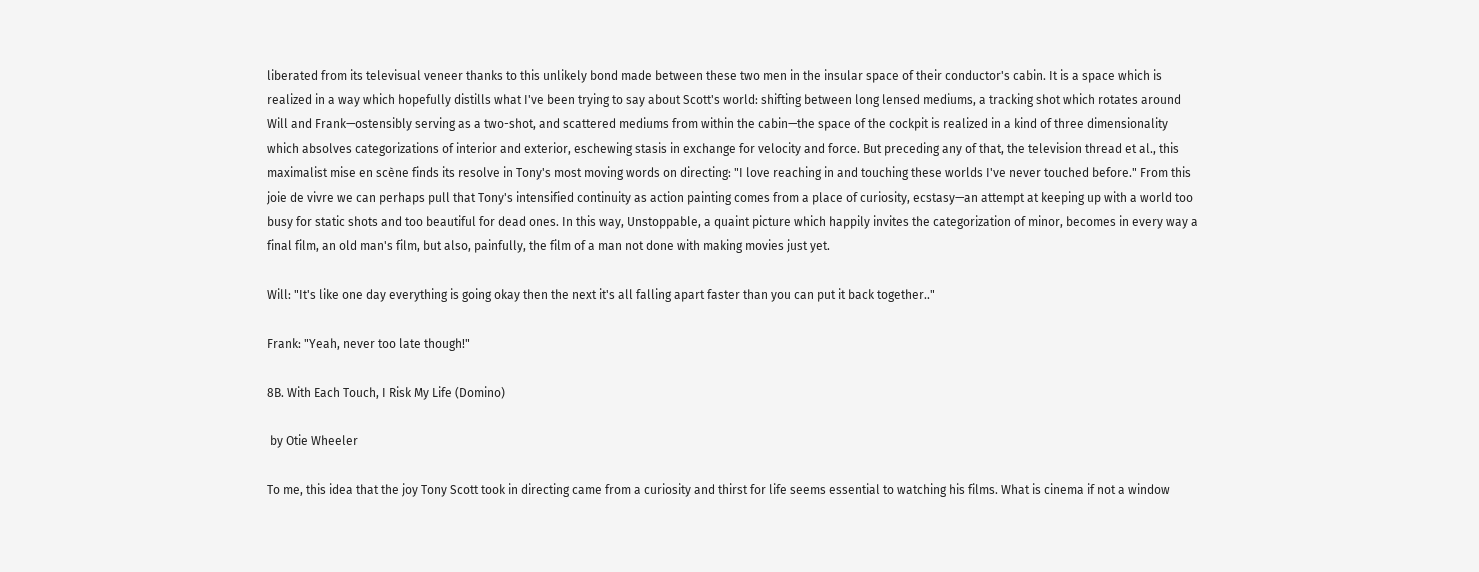liberated from its televisual veneer thanks to this unlikely bond made between these two men in the insular space of their conductor's cabin. It is a space which is realized in a way which hopefully distills what I've been trying to say about Scott's world: shifting between long lensed mediums, a tracking shot which rotates around Will and Frank—ostensibly serving as a two-shot, and scattered mediums from within the cabin—the space of the cockpit is realized in a kind of three dimensionality which absolves categorizations of interior and exterior, eschewing stasis in exchange for velocity and force. But preceding any of that, the television thread et al., this maximalist mise en scène finds its resolve in Tony's most moving words on directing: "I love reaching in and touching these worlds I've never touched before." From this joie de vivre we can perhaps pull that Tony's intensified continuity as action painting comes from a place of curiosity, ecstasy—an attempt at keeping up with a world too busy for static shots and too beautiful for dead ones. In this way, Unstoppable, a quaint picture which happily invites the categorization of minor, becomes in every way a final film, an old man's film, but also, painfully, the film of a man not done with making movies just yet.

Will: "It's like one day everything is going okay then the next it's all falling apart faster than you can put it back together.."

Frank: "Yeah, never too late though!"

8B. With Each Touch, I Risk My Life (Domino)

 by Otie Wheeler

To me, this idea that the joy Tony Scott took in directing came from a curiosity and thirst for life seems essential to watching his films. What is cinema if not a window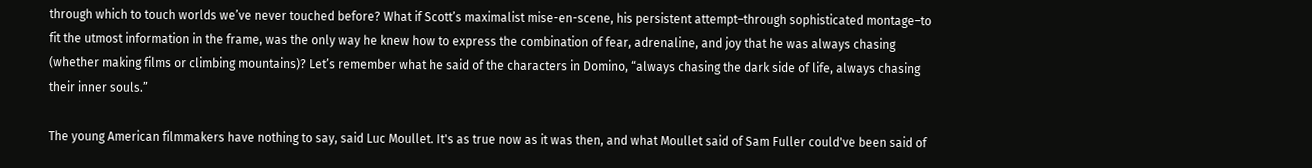through which to touch worlds we’ve never touched before? What if Scott’s maximalist mise-en-scene, his persistent attempt–through sophisticated montage–to fit the utmost information in the frame, was the only way he knew how to express the combination of fear, adrenaline, and joy that he was always chasing (whether making films or climbing mountains)? Let’s remember what he said of the characters in Domino, “always chasing the dark side of life, always chasing their inner souls.”

The young American filmmakers have nothing to say, said Luc Moullet. It's as true now as it was then, and what Moullet said of Sam Fuller could've been said of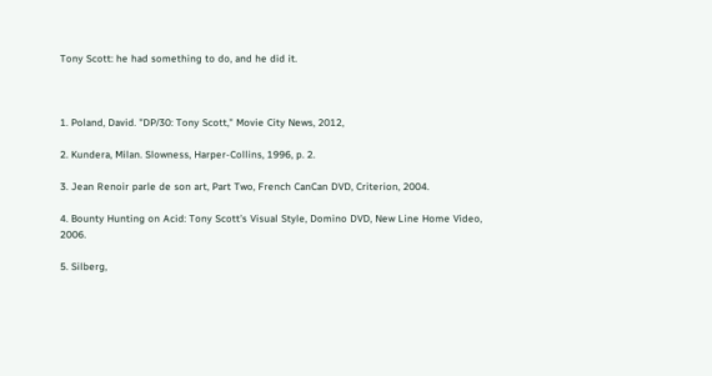Tony Scott: he had something to do, and he did it.



1. Poland, David. "DP/30: Tony Scott," Movie City News, 2012,

2. Kundera, Milan. Slowness, Harper-Collins, 1996, p. 2.

3. Jean Renoir parle de son art, Part Two, French CanCan DVD, Criterion, 2004.

4. Bounty Hunting on Acid: Tony Scott’s Visual Style, Domino DVD, New Line Home Video, 2006.

5. Silberg,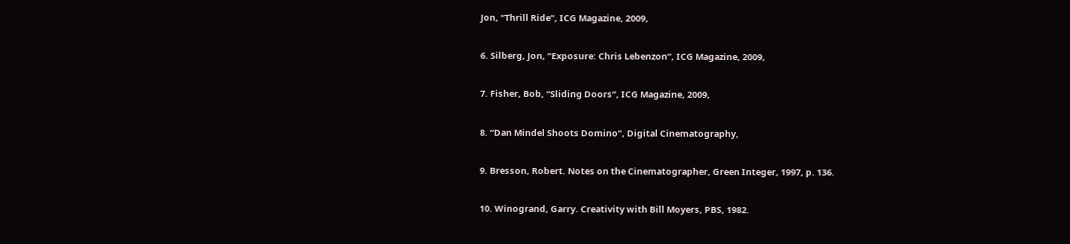Jon, “Thrill Ride”, ICG Magazine, 2009,

6. Silberg, Jon, “Exposure: Chris Lebenzon”, ICG Magazine, 2009,

7. Fisher, Bob, “Sliding Doors”, ICG Magazine, 2009,

8. “Dan Mindel Shoots Domino”, Digital Cinematography,

9. Bresson, Robert. Notes on the Cinematographer, Green Integer, 1997, p. 136.

10. Winogrand, Garry. Creativity with Bill Moyers, PBS, 1982.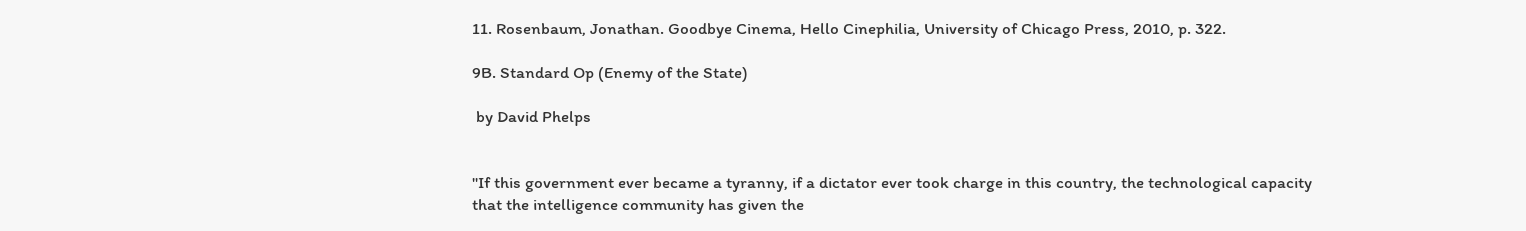11. Rosenbaum, Jonathan. Goodbye Cinema, Hello Cinephilia, University of Chicago Press, 2010, p. 322.

9B. Standard Op (Enemy of the State)

 by David Phelps


"If this government ever became a tyranny, if a dictator ever took charge in this country, the technological capacity that the intelligence community has given the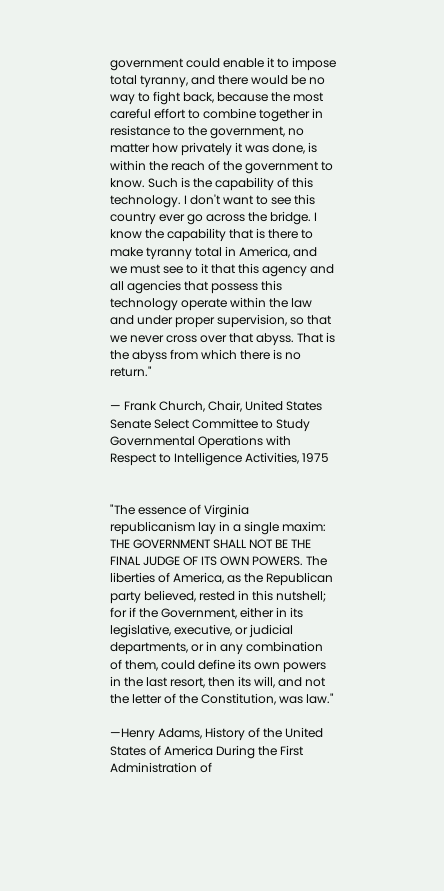government could enable it to impose total tyranny, and there would be no way to fight back, because the most careful effort to combine together in resistance to the government, no matter how privately it was done, is within the reach of the government to know. Such is the capability of this technology. I don't want to see this country ever go across the bridge. I know the capability that is there to make tyranny total in America, and we must see to it that this agency and all agencies that possess this technology operate within the law and under proper supervision, so that we never cross over that abyss. That is the abyss from which there is no return."

— Frank Church, Chair, United States Senate Select Committee to Study Governmental Operations with Respect to Intelligence Activities, 1975


"The essence of Virginia republicanism lay in a single maxim: THE GOVERNMENT SHALL NOT BE THE FINAL JUDGE OF ITS OWN POWERS. The liberties of America, as the Republican party believed, rested in this nutshell; for if the Government, either in its legislative, executive, or judicial departments, or in any combination of them, could define its own powers in the last resort, then its will, and not the letter of the Constitution, was law."

—Henry Adams, History of the United States of America During the First Administration of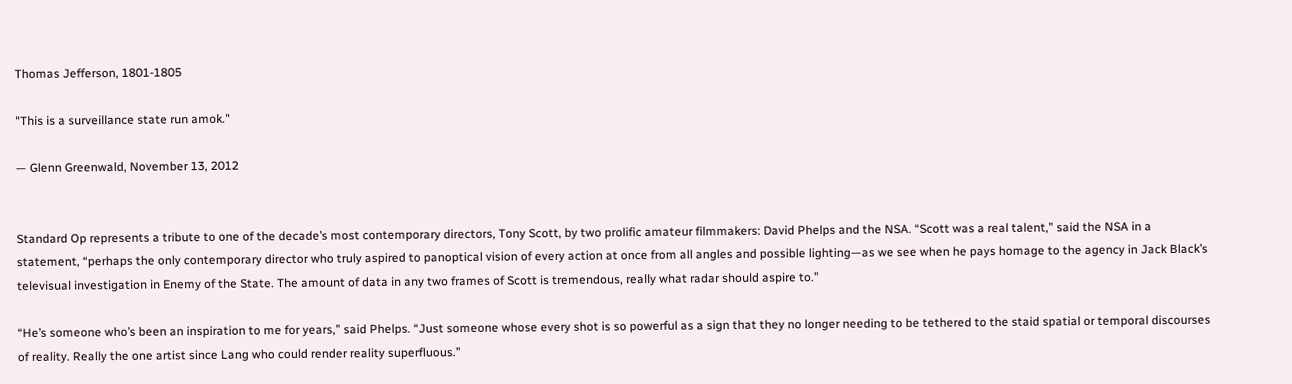Thomas Jefferson, 1801-1805

"This is a surveillance state run amok."

— Glenn Greenwald, November 13, 2012


Standard Op represents a tribute to one of the decade’s most contemporary directors, Tony Scott, by two prolific amateur filmmakers: David Phelps and the NSA. “Scott was a real talent,” said the NSA in a statement, “perhaps the only contemporary director who truly aspired to panoptical vision of every action at once from all angles and possible lighting—as we see when he pays homage to the agency in Jack Black’s televisual investigation in Enemy of the State. The amount of data in any two frames of Scott is tremendous, really what radar should aspire to.”

“He’s someone who’s been an inspiration to me for years,” said Phelps. “Just someone whose every shot is so powerful as a sign that they no longer needing to be tethered to the staid spatial or temporal discourses of reality. Really the one artist since Lang who could render reality superfluous.”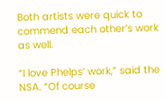Both artists were quick to commend each other’s work as well.

“I love Phelps’ work,” said the NSA. “Of course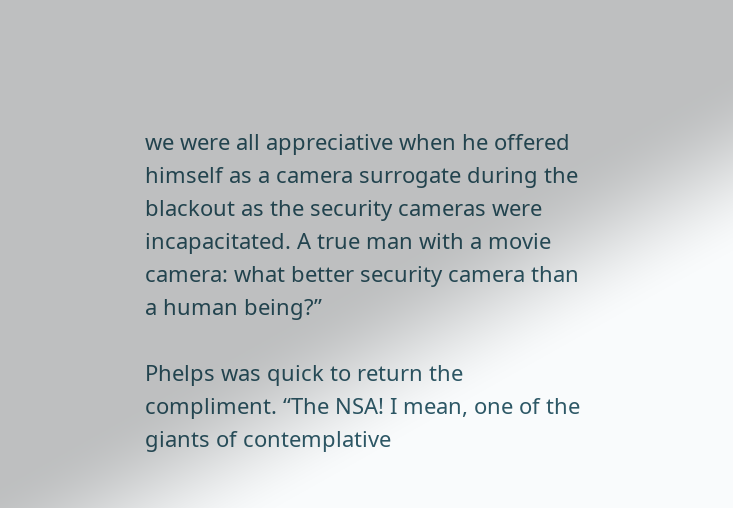we were all appreciative when he offered himself as a camera surrogate during the blackout as the security cameras were incapacitated. A true man with a movie camera: what better security camera than a human being?”

Phelps was quick to return the compliment. “The NSA! I mean, one of the giants of contemplative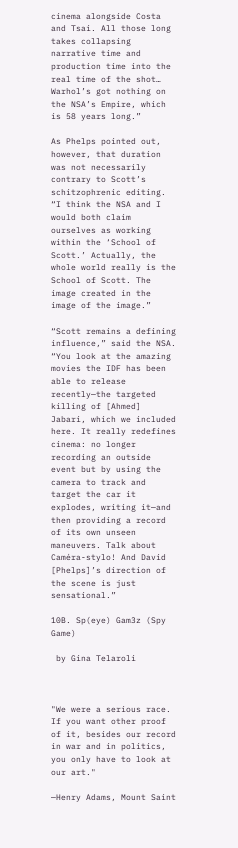cinema alongside Costa and Tsai. All those long takes collapsing narrative time and production time into the real time of the shot… Warhol’s got nothing on the NSA’s Empire, which is 58 years long.”

As Phelps pointed out, however, that duration was not necessarily contrary to Scott’s schitzophrenic editing. “I think the NSA and I would both claim ourselves as working within the ‘School of Scott.’ Actually, the whole world really is the School of Scott. The image created in the image of the image.”

“Scott remains a defining influence,” said the NSA. “You look at the amazing movies the IDF has been able to release recently—the targeted killing of [Ahmed] Jabari, which we included here. It really redefines cinema: no longer recording an outside event but by using the camera to track and target the car it explodes, writing it—and then providing a record of its own unseen maneuvers. Talk about Caméra-stylo! And David [Phelps]’s direction of the scene is just sensational.”

10B. Sp(eye) Gam3z (Spy Game)

 by Gina Telaroli



"We were a serious race.  If you want other proof of it, besides our record in war and in politics, you only have to look at our art."

—Henry Adams, Mount Saint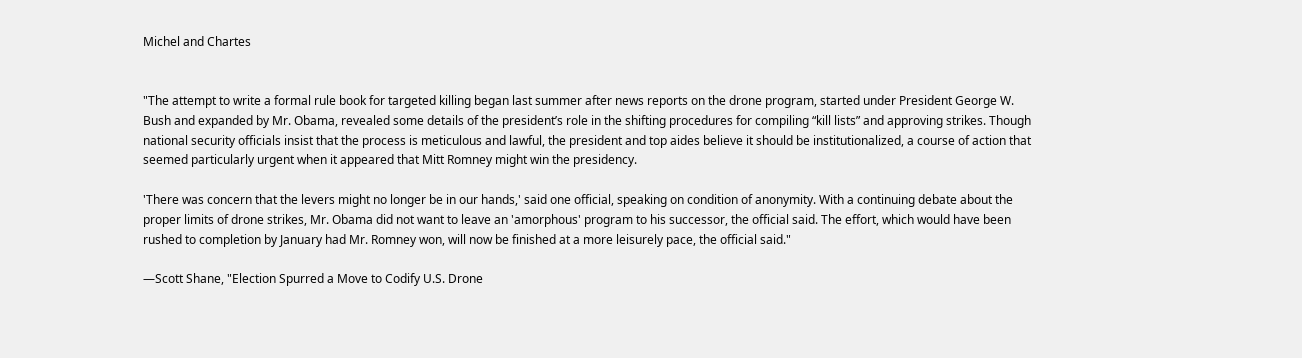Michel and Chartes


"The attempt to write a formal rule book for targeted killing began last summer after news reports on the drone program, started under President George W. Bush and expanded by Mr. Obama, revealed some details of the president’s role in the shifting procedures for compiling “kill lists” and approving strikes. Though national security officials insist that the process is meticulous and lawful, the president and top aides believe it should be institutionalized, a course of action that seemed particularly urgent when it appeared that Mitt Romney might win the presidency.

'There was concern that the levers might no longer be in our hands,' said one official, speaking on condition of anonymity. With a continuing debate about the proper limits of drone strikes, Mr. Obama did not want to leave an 'amorphous' program to his successor, the official said. The effort, which would have been rushed to completion by January had Mr. Romney won, will now be finished at a more leisurely pace, the official said."

—Scott Shane, "Election Spurred a Move to Codify U.S. Drone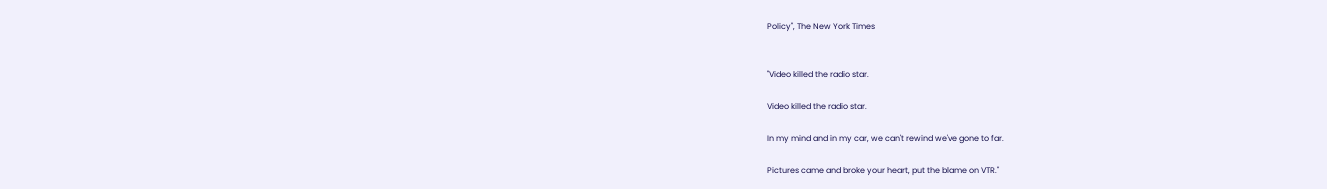Policy", The New York Times


"Video killed the radio star.

Video killed the radio star.

In my mind and in my car, we can't rewind we've gone to far.

Pictures came and broke your heart, put the blame on VTR."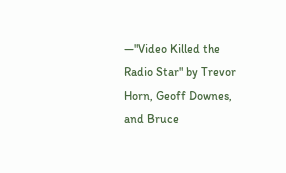—"Video Killed the Radio Star" by Trevor Horn, Geoff Downes, and Bruce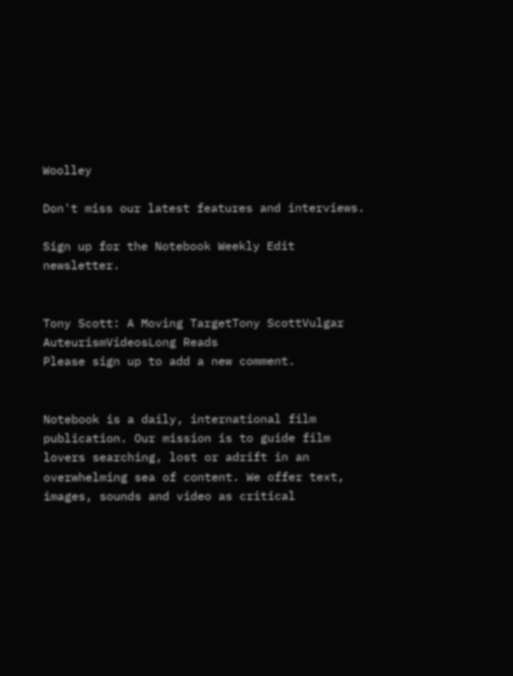Woolley

Don't miss our latest features and interviews.

Sign up for the Notebook Weekly Edit newsletter.


Tony Scott: A Moving TargetTony ScottVulgar AuteurismVideosLong Reads
Please sign up to add a new comment.


Notebook is a daily, international film publication. Our mission is to guide film lovers searching, lost or adrift in an overwhelming sea of content. We offer text, images, sounds and video as critical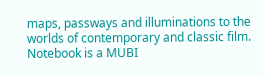maps, passways and illuminations to the worlds of contemporary and classic film. Notebook is a MUBI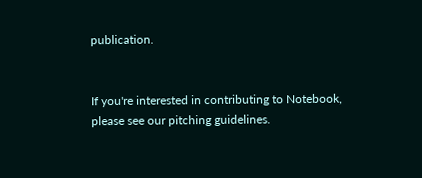publication.


If you're interested in contributing to Notebook, please see our pitching guidelines.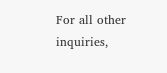For all other inquiries,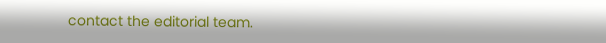contact the editorial team.